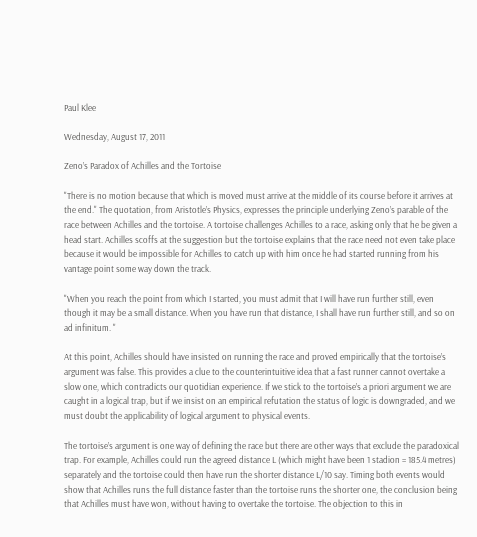Paul Klee

Wednesday, August 17, 2011

Zeno’s Paradox of Achilles and the Tortoise

"There is no motion because that which is moved must arrive at the middle of its course before it arrives at the end." The quotation, from Aristotle’s Physics, expresses the principle underlying Zeno’s parable of the race between Achilles and the tortoise. A tortoise challenges Achilles to a race, asking only that he be given a head start. Achilles scoffs at the suggestion but the tortoise explains that the race need not even take place because it would be impossible for Achilles to catch up with him once he had started running from his vantage point some way down the track.

"When you reach the point from which I started, you must admit that I will have run further still, even though it may be a small distance. When you have run that distance, I shall have run further still, and so on
ad infinitum. "

At this point, Achilles should have insisted on running the race and proved empirically that the tortoise’s argument was false. This provides a clue to the counterintuitive idea that a fast runner cannot overtake a slow one, which contradicts our quotidian experience. If we stick to the tortoise’s a priori argument we are caught in a logical trap, but if we insist on an empirical refutation the status of logic is downgraded, and we must doubt the applicability of logical argument to physical events.

The tortoise’s argument is one way of defining the race but there are other ways that exclude the paradoxical trap. For example, Achilles could run the agreed distance L (which might have been 1 stadion = 185.4 metres) separately and the tortoise could then have run the shorter distance L/10 say. Timing both events would show that Achilles runs the full distance faster than the tortoise runs the shorter one, the conclusion being that Achilles must have won, without having to overtake the tortoise. The objection to this in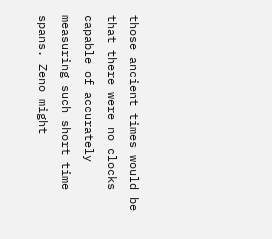those ancient times would be that there were no clocks capable of accurately measuring such short time spans. Zeno might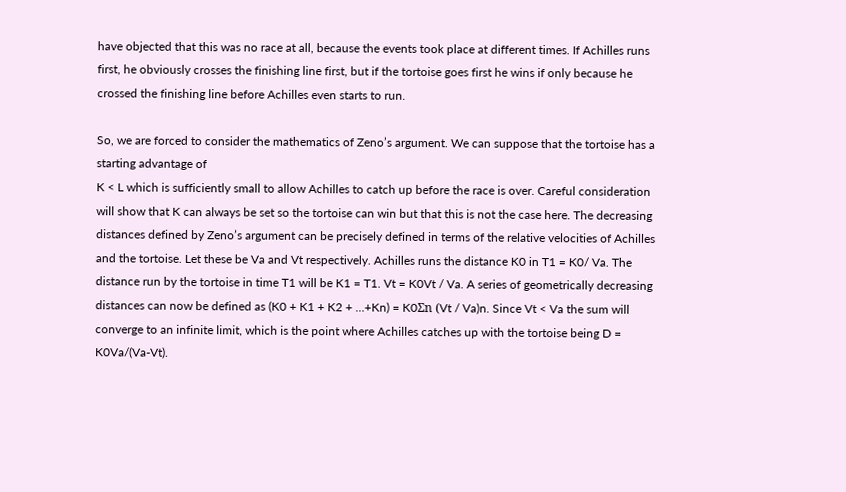have objected that this was no race at all, because the events took place at different times. If Achilles runs first, he obviously crosses the finishing line first, but if the tortoise goes first he wins if only because he crossed the finishing line before Achilles even starts to run.

So, we are forced to consider the mathematics of Zeno’s argument. We can suppose that the tortoise has a starting advantage of
K < L which is sufficiently small to allow Achilles to catch up before the race is over. Careful consideration will show that K can always be set so the tortoise can win but that this is not the case here. The decreasing distances defined by Zeno’s argument can be precisely defined in terms of the relative velocities of Achilles and the tortoise. Let these be Va and Vt respectively. Achilles runs the distance K0 in T1 = K0/ Va. The distance run by the tortoise in time T1 will be K1 = T1. Vt = K0Vt / Va. A series of geometrically decreasing distances can now be defined as (K0 + K1 + K2 + …+Kn) = K0Σn (Vt / Va)n. Since Vt < Va the sum will converge to an infinite limit, which is the point where Achilles catches up with the tortoise being D = K0Va/(Va-Vt).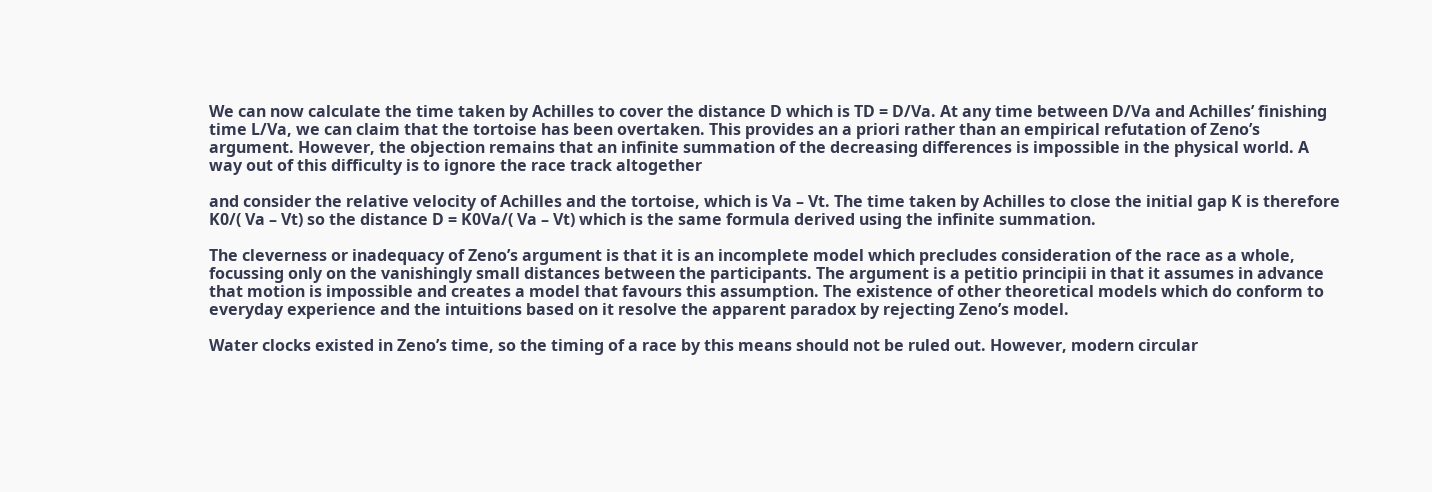We can now calculate the time taken by Achilles to cover the distance D which is TD = D/Va. At any time between D/Va and Achilles’ finishing time L/Va, we can claim that the tortoise has been overtaken. This provides an a priori rather than an empirical refutation of Zeno’s argument. However, the objection remains that an infinite summation of the decreasing differences is impossible in the physical world. A way out of this difficulty is to ignore the race track altogether

and consider the relative velocity of Achilles and the tortoise, which is Va – Vt. The time taken by Achilles to close the initial gap K is therefore K0/( Va – Vt) so the distance D = K0Va/( Va – Vt) which is the same formula derived using the infinite summation.

The cleverness or inadequacy of Zeno’s argument is that it is an incomplete model which precludes consideration of the race as a whole, focussing only on the vanishingly small distances between the participants. The argument is a petitio principii in that it assumes in advance that motion is impossible and creates a model that favours this assumption. The existence of other theoretical models which do conform to everyday experience and the intuitions based on it resolve the apparent paradox by rejecting Zeno’s model.

Water clocks existed in Zeno’s time, so the timing of a race by this means should not be ruled out. However, modern circular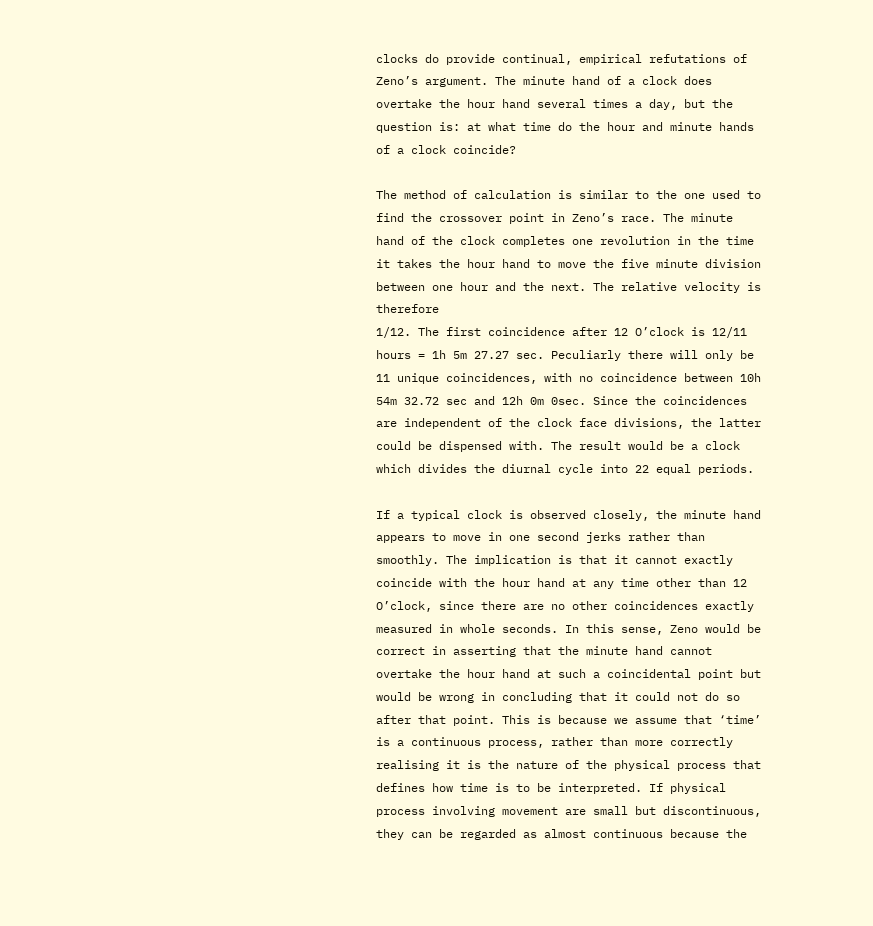clocks do provide continual, empirical refutations of Zeno’s argument. The minute hand of a clock does overtake the hour hand several times a day, but the question is: at what time do the hour and minute hands of a clock coincide?

The method of calculation is similar to the one used to find the crossover point in Zeno’s race. The minute hand of the clock completes one revolution in the time it takes the hour hand to move the five minute division between one hour and the next. The relative velocity is therefore
1/12. The first coincidence after 12 O’clock is 12/11 hours = 1h 5m 27.27 sec. Peculiarly there will only be 11 unique coincidences, with no coincidence between 10h 54m 32.72 sec and 12h 0m 0sec. Since the coincidences are independent of the clock face divisions, the latter could be dispensed with. The result would be a clock which divides the diurnal cycle into 22 equal periods.

If a typical clock is observed closely, the minute hand appears to move in one second jerks rather than smoothly. The implication is that it cannot exactly coincide with the hour hand at any time other than 12 O’clock, since there are no other coincidences exactly measured in whole seconds. In this sense, Zeno would be correct in asserting that the minute hand cannot overtake the hour hand at such a coincidental point but would be wrong in concluding that it could not do so after that point. This is because we assume that ‘time’ is a continuous process, rather than more correctly realising it is the nature of the physical process that defines how time is to be interpreted. If physical process involving movement are small but discontinuous, they can be regarded as almost continuous because the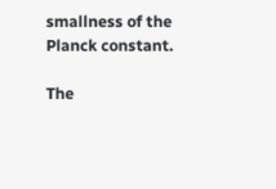smallness of the Planck constant.

The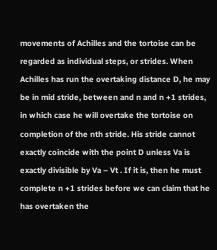movements of Achilles and the tortoise can be regarded as individual steps, or strides. When Achilles has run the overtaking distance D, he may be in mid stride, between and n and n +1 strides, in which case he will overtake the tortoise on completion of the nth stride. His stride cannot exactly coincide with the point D unless Va is exactly divisible by Va – Vt . If it is, then he must complete n +1 strides before we can claim that he has overtaken the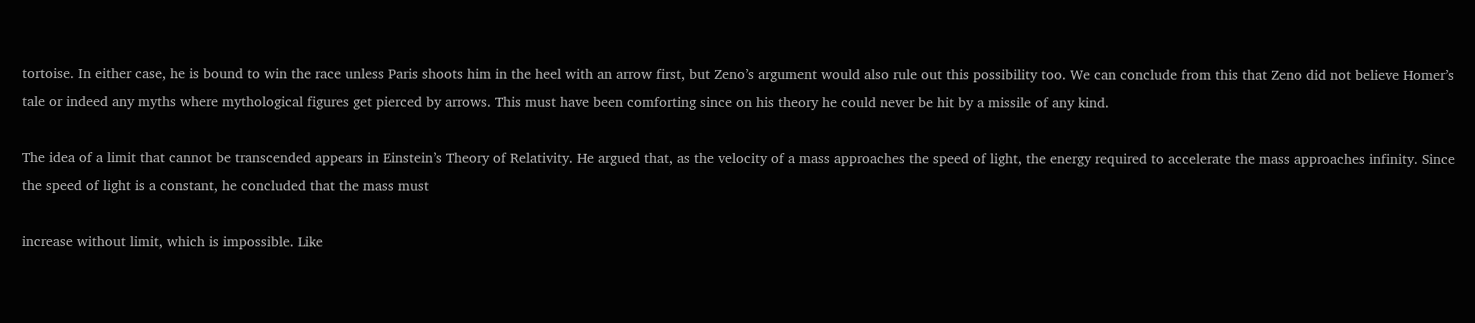tortoise. In either case, he is bound to win the race unless Paris shoots him in the heel with an arrow first, but Zeno’s argument would also rule out this possibility too. We can conclude from this that Zeno did not believe Homer’s tale or indeed any myths where mythological figures get pierced by arrows. This must have been comforting since on his theory he could never be hit by a missile of any kind.

The idea of a limit that cannot be transcended appears in Einstein’s Theory of Relativity. He argued that, as the velocity of a mass approaches the speed of light, the energy required to accelerate the mass approaches infinity. Since the speed of light is a constant, he concluded that the mass must

increase without limit, which is impossible. Like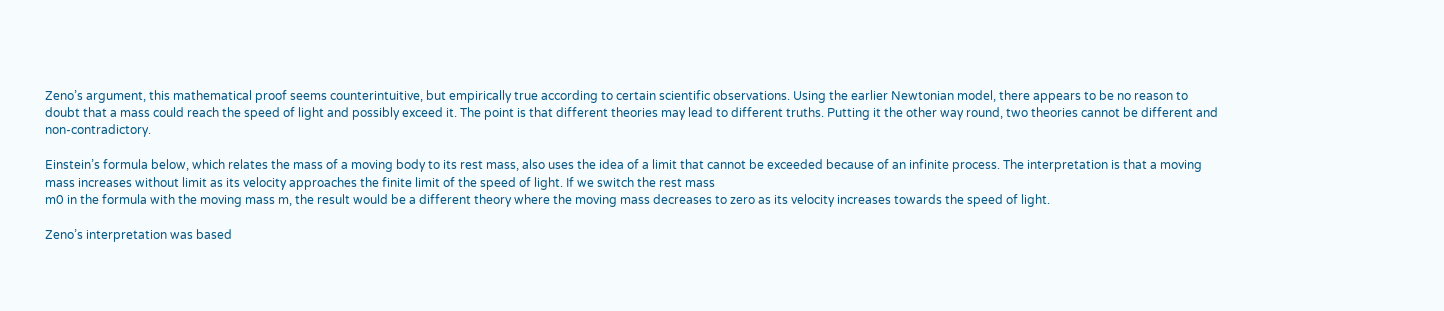Zeno’s argument, this mathematical proof seems counterintuitive, but empirically true according to certain scientific observations. Using the earlier Newtonian model, there appears to be no reason to doubt that a mass could reach the speed of light and possibly exceed it. The point is that different theories may lead to different truths. Putting it the other way round, two theories cannot be different and non-contradictory.

Einstein’s formula below, which relates the mass of a moving body to its rest mass, also uses the idea of a limit that cannot be exceeded because of an infinite process. The interpretation is that a moving mass increases without limit as its velocity approaches the finite limit of the speed of light. If we switch the rest mass
m0 in the formula with the moving mass m, the result would be a different theory where the moving mass decreases to zero as its velocity increases towards the speed of light.

Zeno’s interpretation was based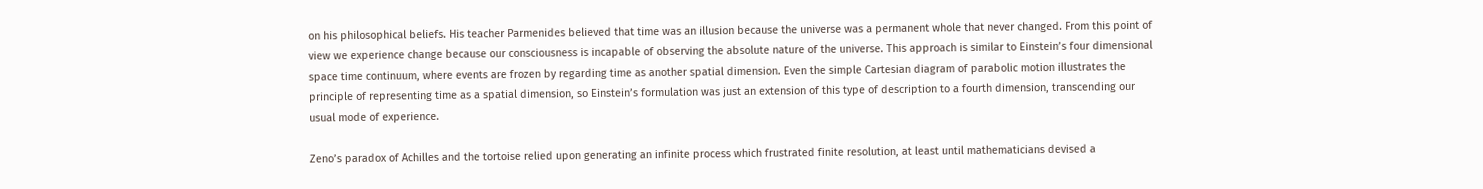on his philosophical beliefs. His teacher Parmenides believed that time was an illusion because the universe was a permanent whole that never changed. From this point of view we experience change because our consciousness is incapable of observing the absolute nature of the universe. This approach is similar to Einstein’s four dimensional space time continuum, where events are frozen by regarding time as another spatial dimension. Even the simple Cartesian diagram of parabolic motion illustrates the principle of representing time as a spatial dimension, so Einstein’s formulation was just an extension of this type of description to a fourth dimension, transcending our usual mode of experience.

Zeno’s paradox of Achilles and the tortoise relied upon generating an infinite process which frustrated finite resolution, at least until mathematicians devised a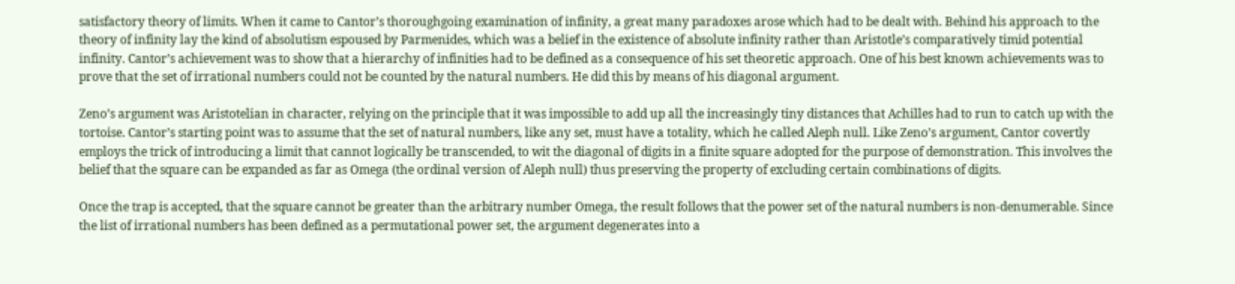satisfactory theory of limits. When it came to Cantor’s thoroughgoing examination of infinity, a great many paradoxes arose which had to be dealt with. Behind his approach to the theory of infinity lay the kind of absolutism espoused by Parmenides, which was a belief in the existence of absolute infinity rather than Aristotle’s comparatively timid potential infinity. Cantor’s achievement was to show that a hierarchy of infinities had to be defined as a consequence of his set theoretic approach. One of his best known achievements was to prove that the set of irrational numbers could not be counted by the natural numbers. He did this by means of his diagonal argument.

Zeno’s argument was Aristotelian in character, relying on the principle that it was impossible to add up all the increasingly tiny distances that Achilles had to run to catch up with the tortoise. Cantor’s starting point was to assume that the set of natural numbers, like any set, must have a totality, which he called Aleph null. Like Zeno’s argument, Cantor covertly employs the trick of introducing a limit that cannot logically be transcended, to wit the diagonal of digits in a finite square adopted for the purpose of demonstration. This involves the belief that the square can be expanded as far as Omega (the ordinal version of Aleph null) thus preserving the property of excluding certain combinations of digits.

Once the trap is accepted, that the square cannot be greater than the arbitrary number Omega, the result follows that the power set of the natural numbers is non-denumerable. Since the list of irrational numbers has been defined as a permutational power set, the argument degenerates into a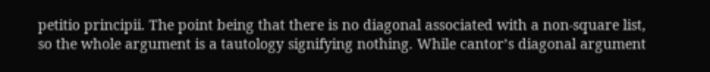petitio principii. The point being that there is no diagonal associated with a non-square list, so the whole argument is a tautology signifying nothing. While cantor’s diagonal argument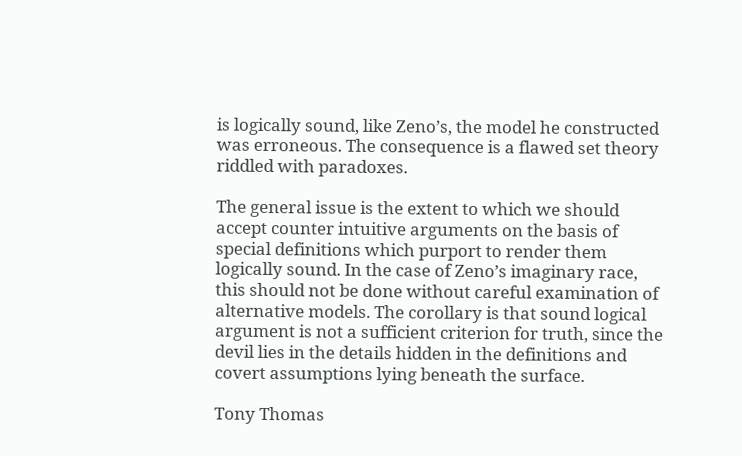is logically sound, like Zeno’s, the model he constructed was erroneous. The consequence is a flawed set theory riddled with paradoxes.

The general issue is the extent to which we should accept counter intuitive arguments on the basis of special definitions which purport to render them logically sound. In the case of Zeno’s imaginary race, this should not be done without careful examination of alternative models. The corollary is that sound logical argument is not a sufficient criterion for truth, since the devil lies in the details hidden in the definitions and covert assumptions lying beneath the surface.

Tony Thomas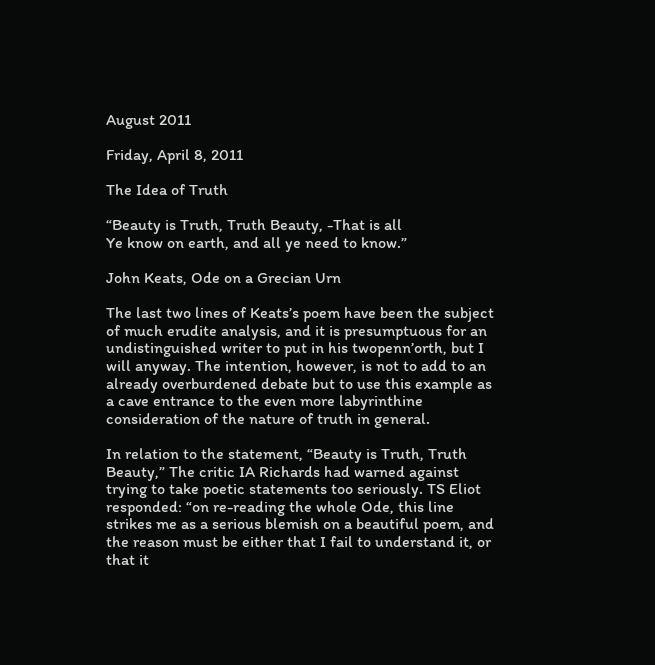August 2011

Friday, April 8, 2011

The Idea of Truth

“Beauty is Truth, Truth Beauty, -That is all
Ye know on earth, and all ye need to know.”

John Keats, Ode on a Grecian Urn

The last two lines of Keats’s poem have been the subject of much erudite analysis, and it is presumptuous for an undistinguished writer to put in his twopenn’orth, but I will anyway. The intention, however, is not to add to an already overburdened debate but to use this example as a cave entrance to the even more labyrinthine consideration of the nature of truth in general.

In relation to the statement, “Beauty is Truth, Truth Beauty,” The critic IA Richards had warned against trying to take poetic statements too seriously. TS Eliot responded: “on re-reading the whole Ode, this line strikes me as a serious blemish on a beautiful poem, and the reason must be either that I fail to understand it, or that it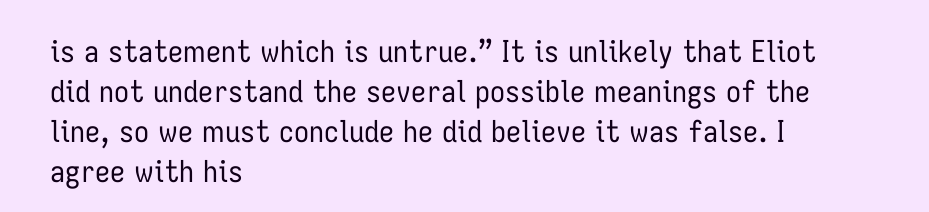is a statement which is untrue.” It is unlikely that Eliot did not understand the several possible meanings of the line, so we must conclude he did believe it was false. I agree with his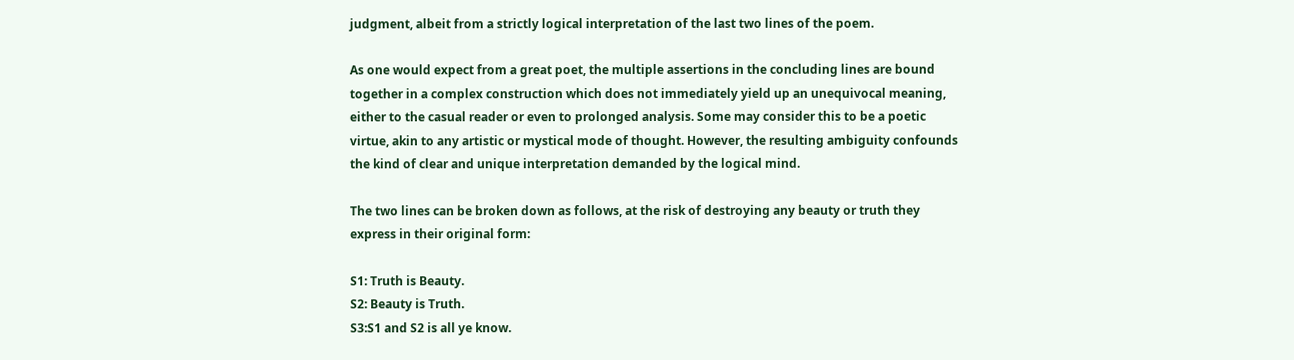judgment, albeit from a strictly logical interpretation of the last two lines of the poem.

As one would expect from a great poet, the multiple assertions in the concluding lines are bound together in a complex construction which does not immediately yield up an unequivocal meaning, either to the casual reader or even to prolonged analysis. Some may consider this to be a poetic virtue, akin to any artistic or mystical mode of thought. However, the resulting ambiguity confounds the kind of clear and unique interpretation demanded by the logical mind.

The two lines can be broken down as follows, at the risk of destroying any beauty or truth they express in their original form:

S1: Truth is Beauty.
S2: Beauty is Truth.
S3:S1 and S2 is all ye know.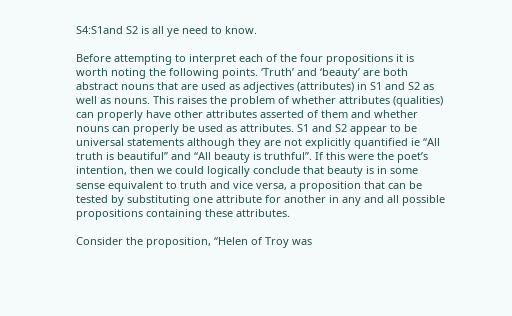S4:S1and S2 is all ye need to know.

Before attempting to interpret each of the four propositions it is worth noting the following points. ‘Truth’ and ‘beauty’ are both abstract nouns that are used as adjectives (attributes) in S1 and S2 as well as nouns. This raises the problem of whether attributes (qualities) can properly have other attributes asserted of them and whether nouns can properly be used as attributes. S1 and S2 appear to be universal statements although they are not explicitly quantified ie “All truth is beautiful” and “All beauty is truthful”. If this were the poet’s intention, then we could logically conclude that beauty is in some sense equivalent to truth and vice versa, a proposition that can be tested by substituting one attribute for another in any and all possible propositions containing these attributes.

Consider the proposition, “Helen of Troy was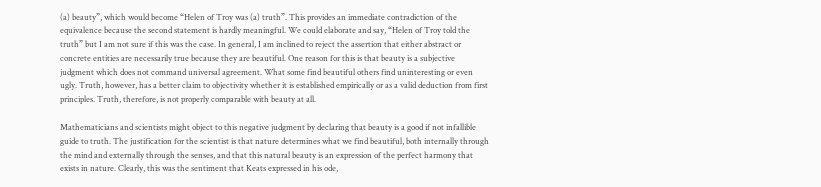(a) beauty”, which would become “Helen of Troy was (a) truth”. This provides an immediate contradiction of the equivalence because the second statement is hardly meaningful. We could elaborate and say, “Helen of Troy told the truth” but I am not sure if this was the case. In general, I am inclined to reject the assertion that either abstract or concrete entities are necessarily true because they are beautiful. One reason for this is that beauty is a subjective judgment which does not command universal agreement. What some find beautiful others find uninteresting or even ugly. Truth, however, has a better claim to objectivity whether it is established empirically or as a valid deduction from first principles. Truth, therefore, is not properly comparable with beauty at all.

Mathematicians and scientists might object to this negative judgment by declaring that beauty is a good if not infallible guide to truth. The justification for the scientist is that nature determines what we find beautiful, both internally through the mind and externally through the senses, and that this natural beauty is an expression of the perfect harmony that exists in nature. Clearly, this was the sentiment that Keats expressed in his ode,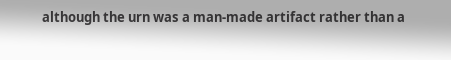although the urn was a man-made artifact rather than a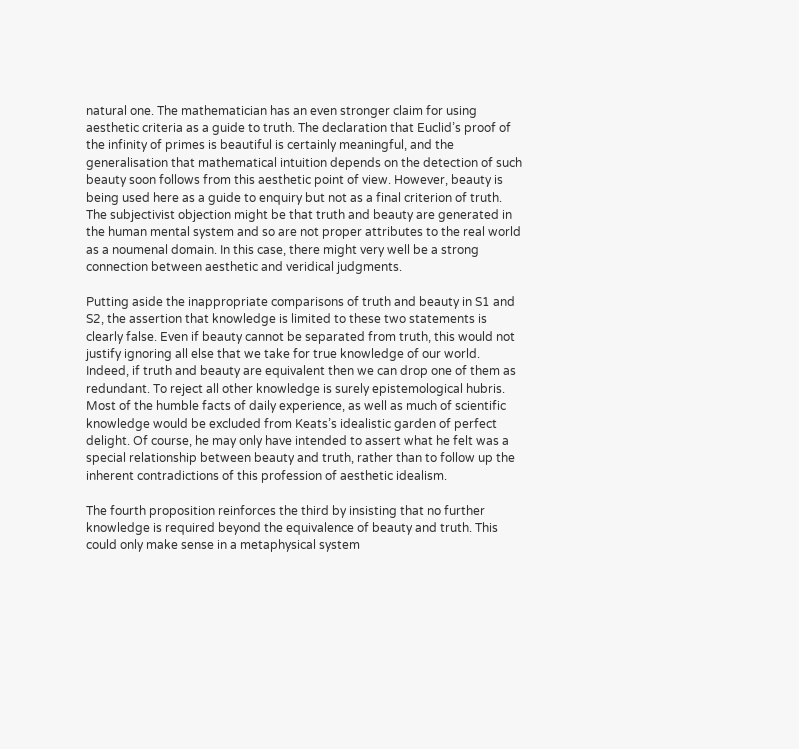natural one. The mathematician has an even stronger claim for using aesthetic criteria as a guide to truth. The declaration that Euclid’s proof of the infinity of primes is beautiful is certainly meaningful, and the generalisation that mathematical intuition depends on the detection of such beauty soon follows from this aesthetic point of view. However, beauty is being used here as a guide to enquiry but not as a final criterion of truth. The subjectivist objection might be that truth and beauty are generated in the human mental system and so are not proper attributes to the real world as a noumenal domain. In this case, there might very well be a strong connection between aesthetic and veridical judgments.

Putting aside the inappropriate comparisons of truth and beauty in S1 and S2, the assertion that knowledge is limited to these two statements is clearly false. Even if beauty cannot be separated from truth, this would not justify ignoring all else that we take for true knowledge of our world. Indeed, if truth and beauty are equivalent then we can drop one of them as redundant. To reject all other knowledge is surely epistemological hubris. Most of the humble facts of daily experience, as well as much of scientific knowledge would be excluded from Keats’s idealistic garden of perfect delight. Of course, he may only have intended to assert what he felt was a special relationship between beauty and truth, rather than to follow up the inherent contradictions of this profession of aesthetic idealism.

The fourth proposition reinforces the third by insisting that no further knowledge is required beyond the equivalence of beauty and truth. This could only make sense in a metaphysical system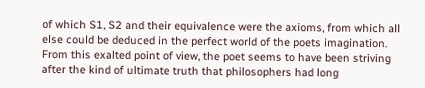of which S1, S2 and their equivalence were the axioms, from which all else could be deduced in the perfect world of the poets imagination. From this exalted point of view, the poet seems to have been striving after the kind of ultimate truth that philosophers had long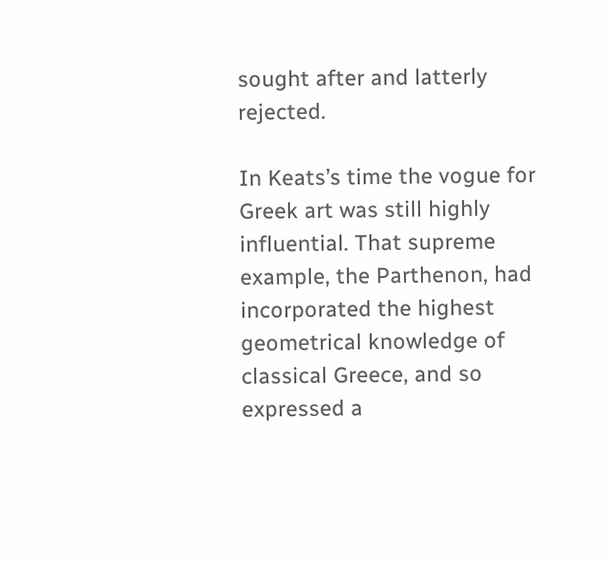sought after and latterly rejected.

In Keats’s time the vogue for Greek art was still highly influential. That supreme example, the Parthenon, had incorporated the highest geometrical knowledge of classical Greece, and so expressed a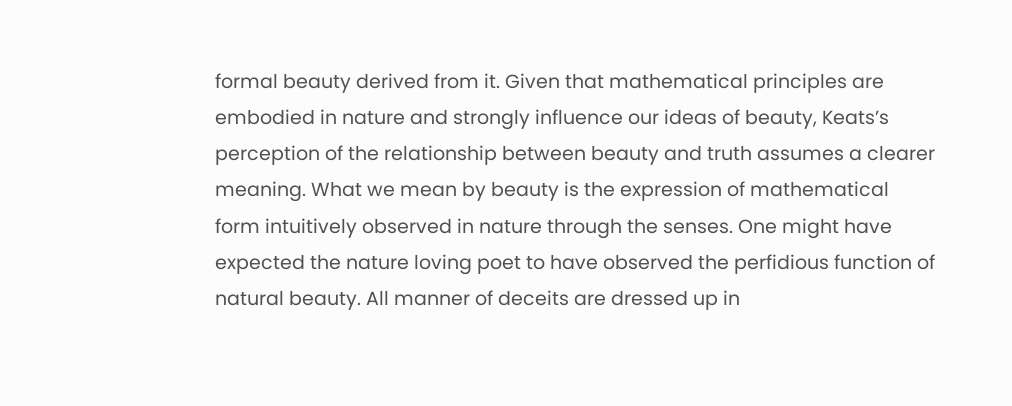formal beauty derived from it. Given that mathematical principles are embodied in nature and strongly influence our ideas of beauty, Keats’s perception of the relationship between beauty and truth assumes a clearer meaning. What we mean by beauty is the expression of mathematical form intuitively observed in nature through the senses. One might have expected the nature loving poet to have observed the perfidious function of natural beauty. All manner of deceits are dressed up in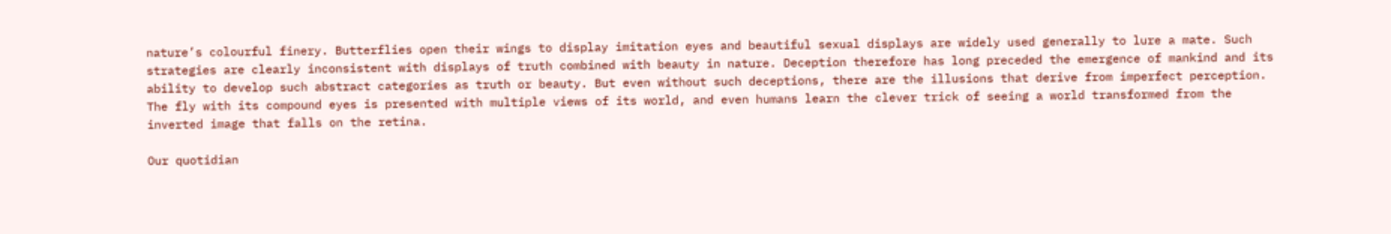nature’s colourful finery. Butterflies open their wings to display imitation eyes and beautiful sexual displays are widely used generally to lure a mate. Such strategies are clearly inconsistent with displays of truth combined with beauty in nature. Deception therefore has long preceded the emergence of mankind and its ability to develop such abstract categories as truth or beauty. But even without such deceptions, there are the illusions that derive from imperfect perception. The fly with its compound eyes is presented with multiple views of its world, and even humans learn the clever trick of seeing a world transformed from the inverted image that falls on the retina.

Our quotidian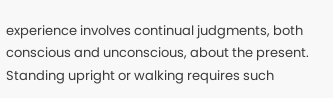experience involves continual judgments, both conscious and unconscious, about the present. Standing upright or walking requires such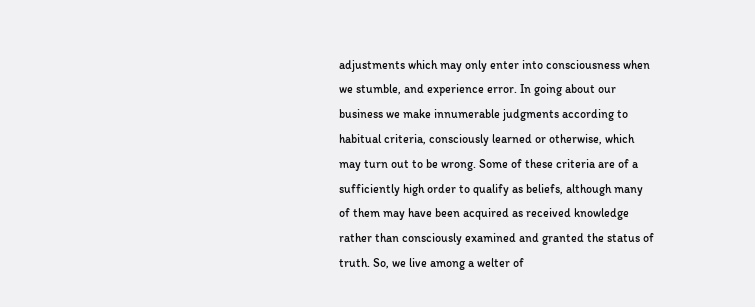adjustments which may only enter into consciousness when we stumble, and experience error. In going about our business we make innumerable judgments according to habitual criteria, consciously learned or otherwise, which may turn out to be wrong. Some of these criteria are of a sufficiently high order to qualify as beliefs, although many of them may have been acquired as received knowledge rather than consciously examined and granted the status of truth. So, we live among a welter of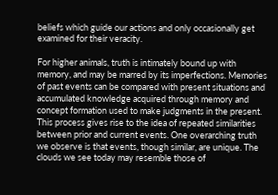beliefs which guide our actions and only occasionally get examined for their veracity.

For higher animals, truth is intimately bound up with memory, and may be marred by its imperfections. Memories of past events can be compared with present situations and accumulated knowledge acquired through memory and concept formation used to make judgments in the present. This process gives rise to the idea of repeated similarities between prior and current events. One overarching truth we observe is that events, though similar, are unique. The clouds we see today may resemble those of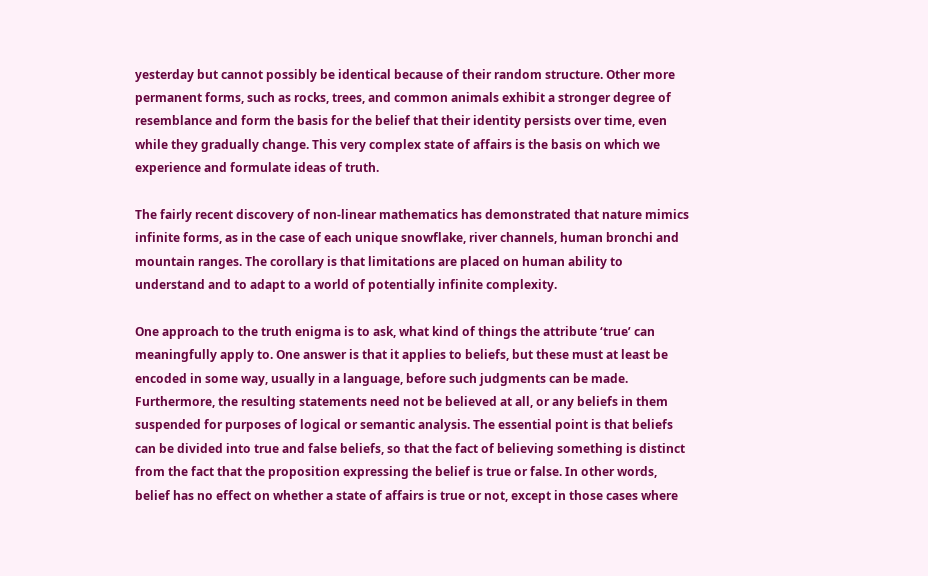yesterday but cannot possibly be identical because of their random structure. Other more permanent forms, such as rocks, trees, and common animals exhibit a stronger degree of resemblance and form the basis for the belief that their identity persists over time, even while they gradually change. This very complex state of affairs is the basis on which we experience and formulate ideas of truth.

The fairly recent discovery of non-linear mathematics has demonstrated that nature mimics infinite forms, as in the case of each unique snowflake, river channels, human bronchi and mountain ranges. The corollary is that limitations are placed on human ability to understand and to adapt to a world of potentially infinite complexity.

One approach to the truth enigma is to ask, what kind of things the attribute ‘true’ can meaningfully apply to. One answer is that it applies to beliefs, but these must at least be encoded in some way, usually in a language, before such judgments can be made. Furthermore, the resulting statements need not be believed at all, or any beliefs in them suspended for purposes of logical or semantic analysis. The essential point is that beliefs can be divided into true and false beliefs, so that the fact of believing something is distinct from the fact that the proposition expressing the belief is true or false. In other words, belief has no effect on whether a state of affairs is true or not, except in those cases where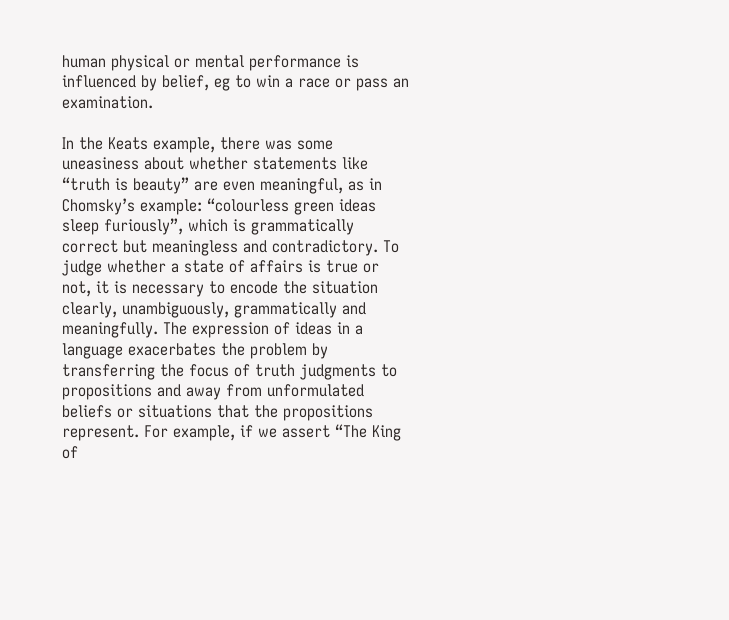human physical or mental performance is influenced by belief, eg to win a race or pass an examination.

In the Keats example, there was some uneasiness about whether statements like “truth is beauty” are even meaningful, as in Chomsky’s example: “colourless green ideas sleep furiously”, which is grammatically correct but meaningless and contradictory. To judge whether a state of affairs is true or not, it is necessary to encode the situation clearly, unambiguously, grammatically and meaningfully. The expression of ideas in a language exacerbates the problem by transferring the focus of truth judgments to propositions and away from unformulated beliefs or situations that the propositions represent. For example, if we assert “The King of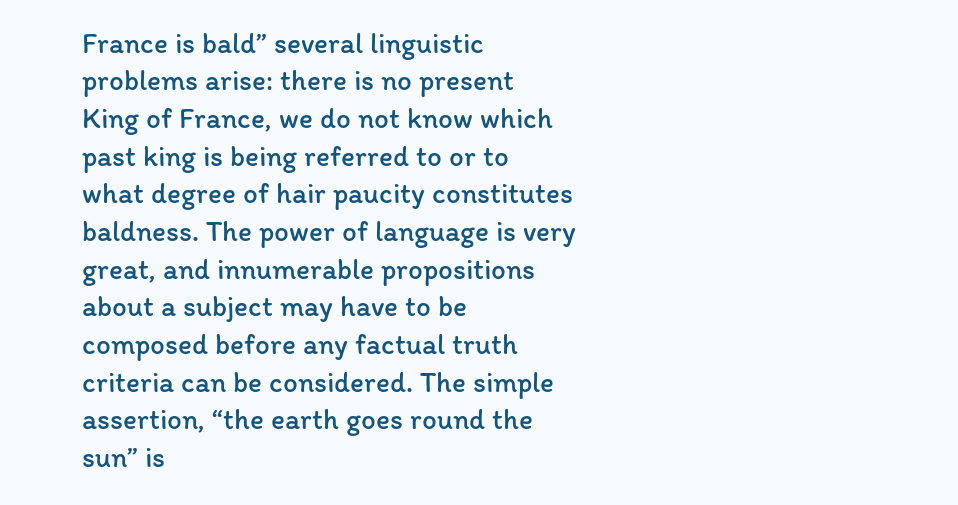France is bald” several linguistic problems arise: there is no present King of France, we do not know which past king is being referred to or to what degree of hair paucity constitutes baldness. The power of language is very great, and innumerable propositions about a subject may have to be composed before any factual truth criteria can be considered. The simple assertion, “the earth goes round the sun” is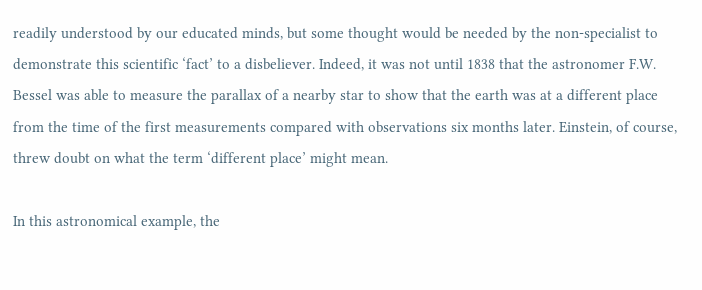readily understood by our educated minds, but some thought would be needed by the non-specialist to demonstrate this scientific ‘fact’ to a disbeliever. Indeed, it was not until 1838 that the astronomer F.W. Bessel was able to measure the parallax of a nearby star to show that the earth was at a different place from the time of the first measurements compared with observations six months later. Einstein, of course, threw doubt on what the term ‘different place’ might mean.

In this astronomical example, the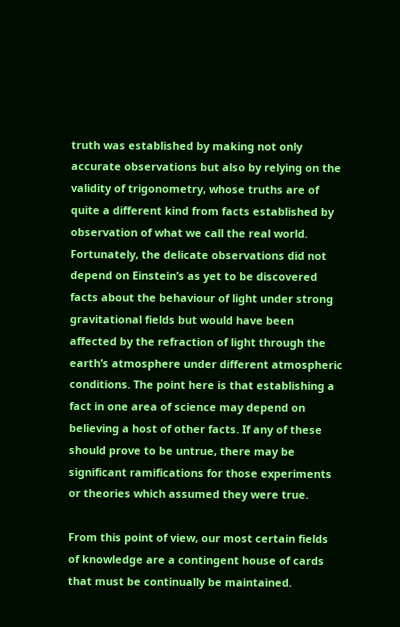truth was established by making not only accurate observations but also by relying on the validity of trigonometry, whose truths are of quite a different kind from facts established by observation of what we call the real world. Fortunately, the delicate observations did not depend on Einstein’s as yet to be discovered facts about the behaviour of light under strong gravitational fields but would have been affected by the refraction of light through the earth’s atmosphere under different atmospheric conditions. The point here is that establishing a fact in one area of science may depend on believing a host of other facts. If any of these should prove to be untrue, there may be significant ramifications for those experiments or theories which assumed they were true.

From this point of view, our most certain fields of knowledge are a contingent house of cards that must be continually be maintained.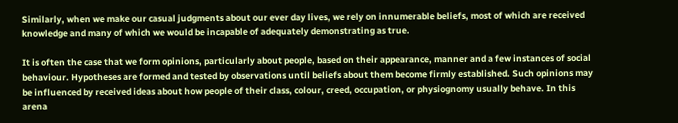Similarly, when we make our casual judgments about our ever day lives, we rely on innumerable beliefs, most of which are received knowledge and many of which we would be incapable of adequately demonstrating as true.

It is often the case that we form opinions, particularly about people, based on their appearance, manner and a few instances of social behaviour. Hypotheses are formed and tested by observations until beliefs about them become firmly established. Such opinions may be influenced by received ideas about how people of their class, colour, creed, occupation, or physiognomy usually behave. In this arena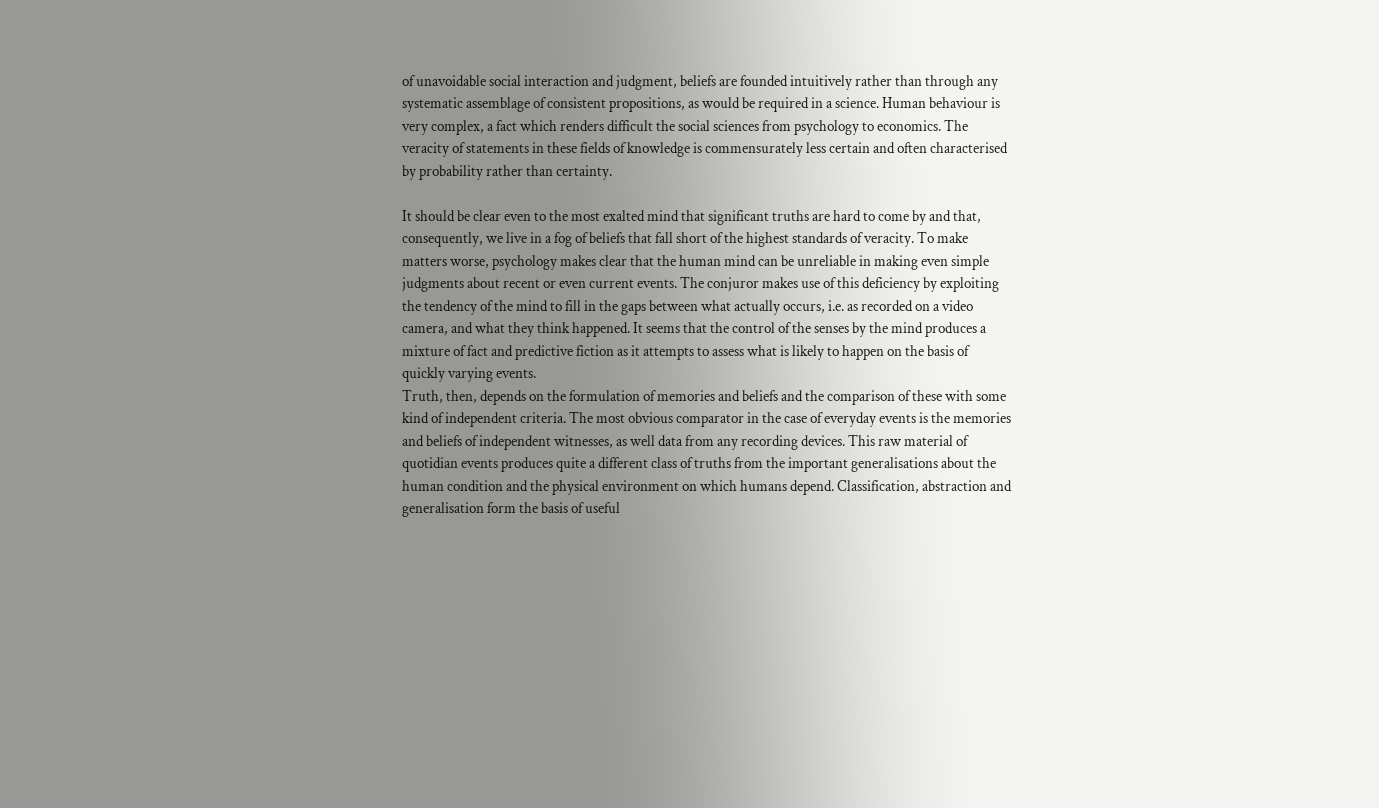of unavoidable social interaction and judgment, beliefs are founded intuitively rather than through any systematic assemblage of consistent propositions, as would be required in a science. Human behaviour is very complex, a fact which renders difficult the social sciences from psychology to economics. The veracity of statements in these fields of knowledge is commensurately less certain and often characterised by probability rather than certainty.

It should be clear even to the most exalted mind that significant truths are hard to come by and that, consequently, we live in a fog of beliefs that fall short of the highest standards of veracity. To make matters worse, psychology makes clear that the human mind can be unreliable in making even simple judgments about recent or even current events. The conjuror makes use of this deficiency by exploiting the tendency of the mind to fill in the gaps between what actually occurs, i.e. as recorded on a video camera, and what they think happened. It seems that the control of the senses by the mind produces a mixture of fact and predictive fiction as it attempts to assess what is likely to happen on the basis of quickly varying events.
Truth, then, depends on the formulation of memories and beliefs and the comparison of these with some kind of independent criteria. The most obvious comparator in the case of everyday events is the memories and beliefs of independent witnesses, as well data from any recording devices. This raw material of quotidian events produces quite a different class of truths from the important generalisations about the human condition and the physical environment on which humans depend. Classification, abstraction and generalisation form the basis of useful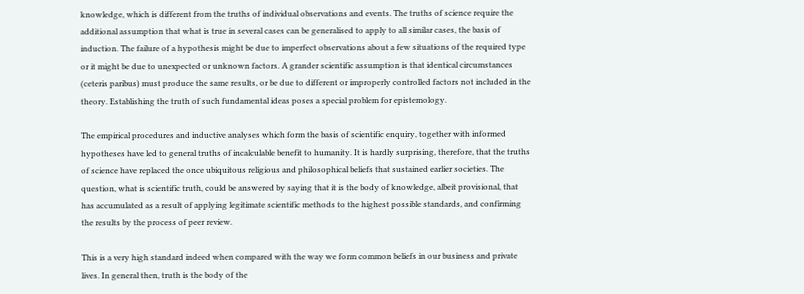knowledge, which is different from the truths of individual observations and events. The truths of science require the additional assumption that what is true in several cases can be generalised to apply to all similar cases, the basis of induction. The failure of a hypothesis might be due to imperfect observations about a few situations of the required type or it might be due to unexpected or unknown factors. A grander scientific assumption is that identical circumstances (ceteris paribus) must produce the same results, or be due to different or improperly controlled factors not included in the theory. Establishing the truth of such fundamental ideas poses a special problem for epistemology.

The empirical procedures and inductive analyses which form the basis of scientific enquiry, together with informed hypotheses have led to general truths of incalculable benefit to humanity. It is hardly surprising, therefore, that the truths of science have replaced the once ubiquitous religious and philosophical beliefs that sustained earlier societies. The question, what is scientific truth, could be answered by saying that it is the body of knowledge, albeit provisional, that has accumulated as a result of applying legitimate scientific methods to the highest possible standards, and confirming the results by the process of peer review.

This is a very high standard indeed when compared with the way we form common beliefs in our business and private lives. In general then, truth is the body of the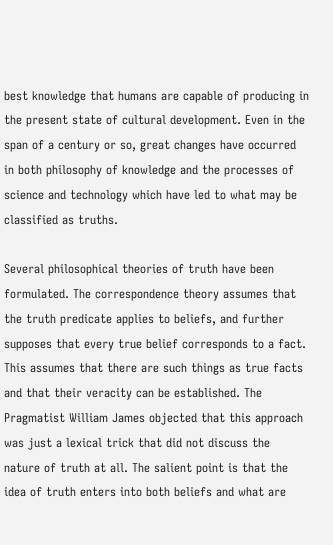best knowledge that humans are capable of producing in the present state of cultural development. Even in the span of a century or so, great changes have occurred in both philosophy of knowledge and the processes of science and technology which have led to what may be classified as truths.

Several philosophical theories of truth have been formulated. The correspondence theory assumes that the truth predicate applies to beliefs, and further supposes that every true belief corresponds to a fact. This assumes that there are such things as true facts and that their veracity can be established. The Pragmatist William James objected that this approach was just a lexical trick that did not discuss the nature of truth at all. The salient point is that the idea of truth enters into both beliefs and what are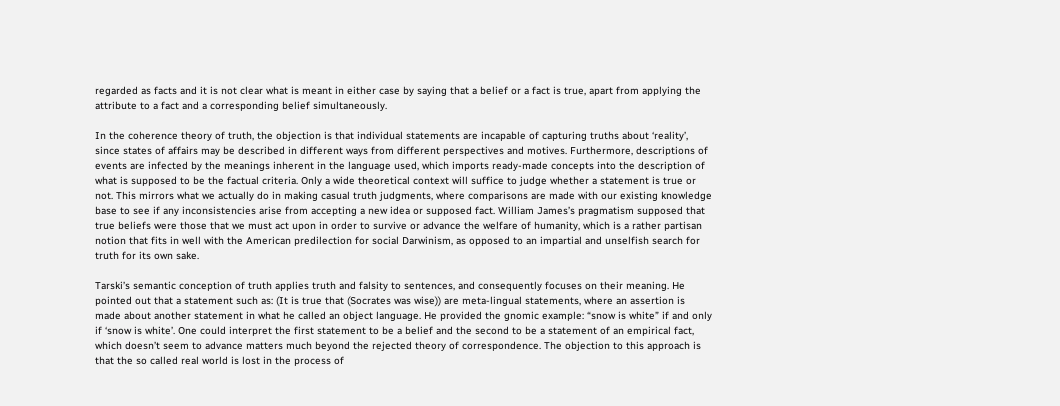regarded as facts and it is not clear what is meant in either case by saying that a belief or a fact is true, apart from applying the attribute to a fact and a corresponding belief simultaneously.

In the coherence theory of truth, the objection is that individual statements are incapable of capturing truths about ‘reality’, since states of affairs may be described in different ways from different perspectives and motives. Furthermore, descriptions of events are infected by the meanings inherent in the language used, which imports ready-made concepts into the description of what is supposed to be the factual criteria. Only a wide theoretical context will suffice to judge whether a statement is true or not. This mirrors what we actually do in making casual truth judgments, where comparisons are made with our existing knowledge base to see if any inconsistencies arise from accepting a new idea or supposed fact. William James’s pragmatism supposed that true beliefs were those that we must act upon in order to survive or advance the welfare of humanity, which is a rather partisan notion that fits in well with the American predilection for social Darwinism, as opposed to an impartial and unselfish search for truth for its own sake.

Tarski’s semantic conception of truth applies truth and falsity to sentences, and consequently focuses on their meaning. He pointed out that a statement such as: (It is true that (Socrates was wise)) are meta-lingual statements, where an assertion is made about another statement in what he called an object language. He provided the gnomic example: “snow is white” if and only if ‘snow is white’. One could interpret the first statement to be a belief and the second to be a statement of an empirical fact, which doesn’t seem to advance matters much beyond the rejected theory of correspondence. The objection to this approach is that the so called real world is lost in the process of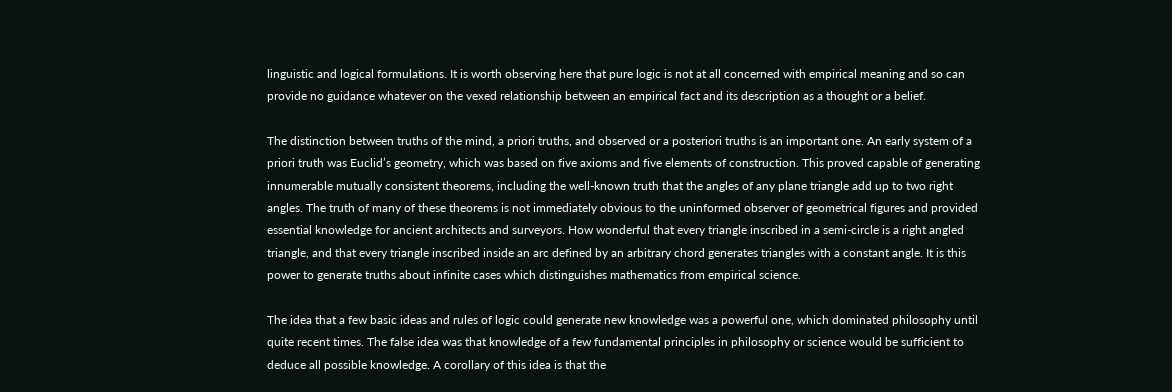linguistic and logical formulations. It is worth observing here that pure logic is not at all concerned with empirical meaning and so can provide no guidance whatever on the vexed relationship between an empirical fact and its description as a thought or a belief.

The distinction between truths of the mind, a priori truths, and observed or a posteriori truths is an important one. An early system of a priori truth was Euclid’s geometry, which was based on five axioms and five elements of construction. This proved capable of generating innumerable mutually consistent theorems, including the well-known truth that the angles of any plane triangle add up to two right angles. The truth of many of these theorems is not immediately obvious to the uninformed observer of geometrical figures and provided essential knowledge for ancient architects and surveyors. How wonderful that every triangle inscribed in a semi-circle is a right angled triangle, and that every triangle inscribed inside an arc defined by an arbitrary chord generates triangles with a constant angle. It is this power to generate truths about infinite cases which distinguishes mathematics from empirical science.

The idea that a few basic ideas and rules of logic could generate new knowledge was a powerful one, which dominated philosophy until quite recent times. The false idea was that knowledge of a few fundamental principles in philosophy or science would be sufficient to deduce all possible knowledge. A corollary of this idea is that the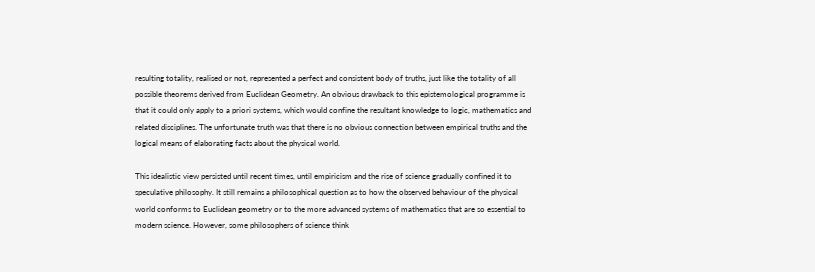resulting totality, realised or not, represented a perfect and consistent body of truths, just like the totality of all possible theorems derived from Euclidean Geometry. An obvious drawback to this epistemological programme is that it could only apply to a priori systems, which would confine the resultant knowledge to logic, mathematics and related disciplines. The unfortunate truth was that there is no obvious connection between empirical truths and the logical means of elaborating facts about the physical world.

This idealistic view persisted until recent times, until empiricism and the rise of science gradually confined it to speculative philosophy. It still remains a philosophical question as to how the observed behaviour of the physical world conforms to Euclidean geometry or to the more advanced systems of mathematics that are so essential to modern science. However, some philosophers of science think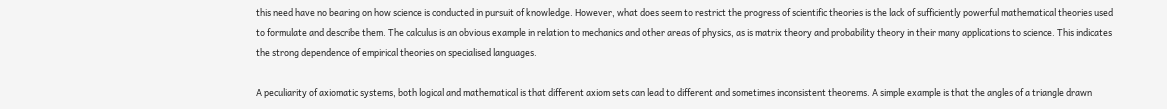this need have no bearing on how science is conducted in pursuit of knowledge. However, what does seem to restrict the progress of scientific theories is the lack of sufficiently powerful mathematical theories used to formulate and describe them. The calculus is an obvious example in relation to mechanics and other areas of physics, as is matrix theory and probability theory in their many applications to science. This indicates the strong dependence of empirical theories on specialised languages.

A peculiarity of axiomatic systems, both logical and mathematical is that different axiom sets can lead to different and sometimes inconsistent theorems. A simple example is that the angles of a triangle drawn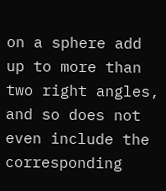on a sphere add up to more than two right angles, and so does not even include the corresponding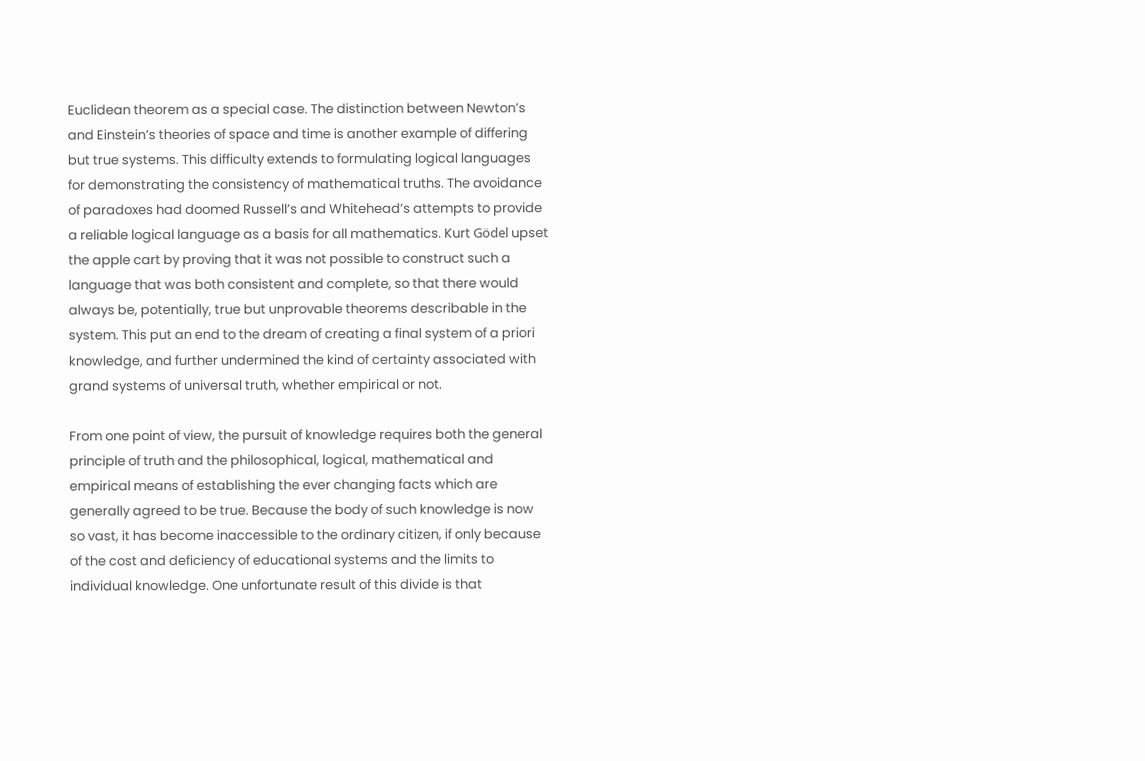Euclidean theorem as a special case. The distinction between Newton’s and Einstein’s theories of space and time is another example of differing but true systems. This difficulty extends to formulating logical languages for demonstrating the consistency of mathematical truths. The avoidance of paradoxes had doomed Russell’s and Whitehead’s attempts to provide a reliable logical language as a basis for all mathematics. Kurt Gödel upset the apple cart by proving that it was not possible to construct such a language that was both consistent and complete, so that there would always be, potentially, true but unprovable theorems describable in the system. This put an end to the dream of creating a final system of a priori knowledge, and further undermined the kind of certainty associated with grand systems of universal truth, whether empirical or not.

From one point of view, the pursuit of knowledge requires both the general principle of truth and the philosophical, logical, mathematical and empirical means of establishing the ever changing facts which are generally agreed to be true. Because the body of such knowledge is now so vast, it has become inaccessible to the ordinary citizen, if only because of the cost and deficiency of educational systems and the limits to individual knowledge. One unfortunate result of this divide is that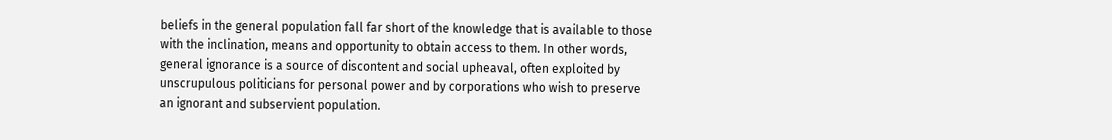beliefs in the general population fall far short of the knowledge that is available to those with the inclination, means and opportunity to obtain access to them. In other words, general ignorance is a source of discontent and social upheaval, often exploited by unscrupulous politicians for personal power and by corporations who wish to preserve an ignorant and subservient population.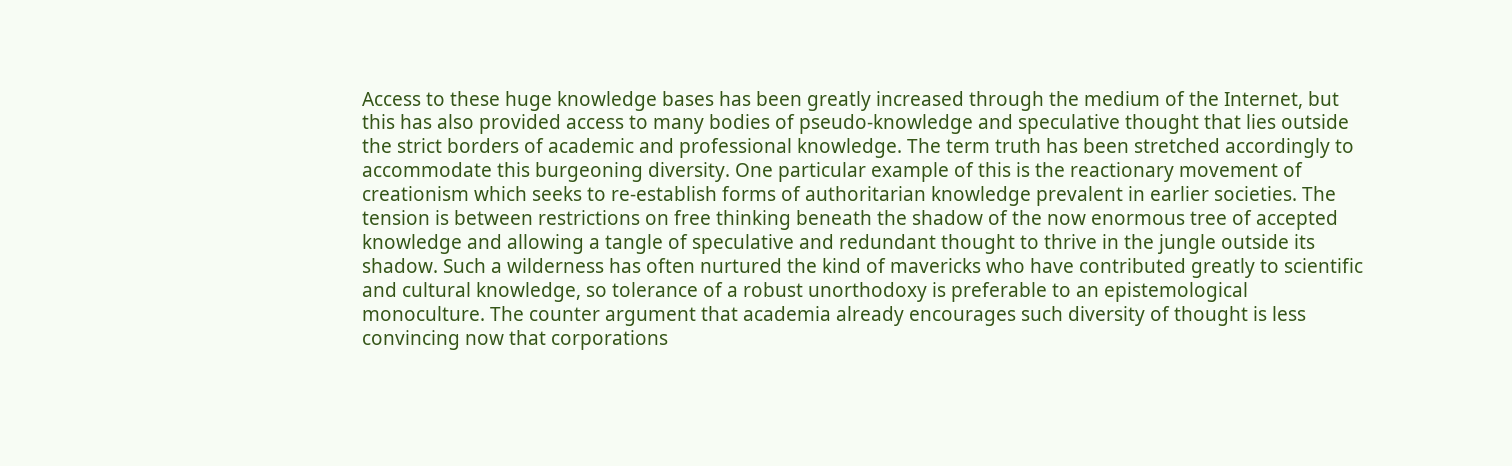Access to these huge knowledge bases has been greatly increased through the medium of the Internet, but this has also provided access to many bodies of pseudo-knowledge and speculative thought that lies outside the strict borders of academic and professional knowledge. The term truth has been stretched accordingly to accommodate this burgeoning diversity. One particular example of this is the reactionary movement of creationism which seeks to re-establish forms of authoritarian knowledge prevalent in earlier societies. The tension is between restrictions on free thinking beneath the shadow of the now enormous tree of accepted knowledge and allowing a tangle of speculative and redundant thought to thrive in the jungle outside its shadow. Such a wilderness has often nurtured the kind of mavericks who have contributed greatly to scientific and cultural knowledge, so tolerance of a robust unorthodoxy is preferable to an epistemological monoculture. The counter argument that academia already encourages such diversity of thought is less convincing now that corporations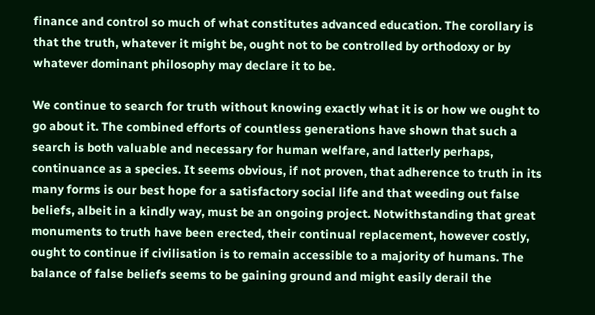finance and control so much of what constitutes advanced education. The corollary is that the truth, whatever it might be, ought not to be controlled by orthodoxy or by whatever dominant philosophy may declare it to be.

We continue to search for truth without knowing exactly what it is or how we ought to go about it. The combined efforts of countless generations have shown that such a search is both valuable and necessary for human welfare, and latterly perhaps, continuance as a species. It seems obvious, if not proven, that adherence to truth in its many forms is our best hope for a satisfactory social life and that weeding out false beliefs, albeit in a kindly way, must be an ongoing project. Notwithstanding that great monuments to truth have been erected, their continual replacement, however costly, ought to continue if civilisation is to remain accessible to a majority of humans. The balance of false beliefs seems to be gaining ground and might easily derail the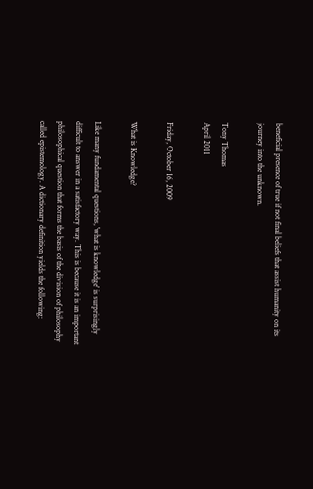beneficial presence of true if not final beliefs that assist humanity on its journey into the unknown.

Tony Thomas
April 2011

Friday, October 16, 2009

What is Knowledge?

Like many fundamental questions, 'what is knowledge' is surprisingly difficult to answer in a satisfactory way. This is because it is an important philosophical question that forms the basis of the division of philosophy called epistemology. A dictionary definition yields the following: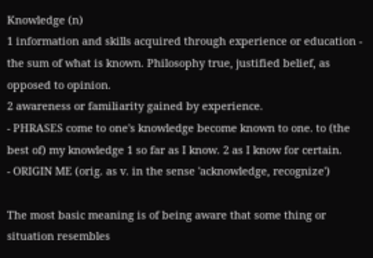Knowledge (n)
1 information and skills acquired through experience or education - the sum of what is known. Philosophy true, justified belief, as opposed to opinion.
2 awareness or familiarity gained by experience.
- PHRASES come to one's knowledge become known to one. to (the best of) my knowledge 1 so far as I know. 2 as I know for certain.
- ORIGIN ME (orig. as v. in the sense 'acknowledge, recognize')

The most basic meaning is of being aware that some thing or situation resembles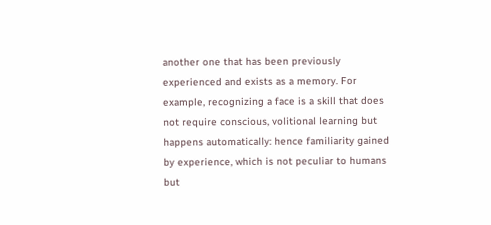another one that has been previously experienced and exists as a memory. For example, recognizing a face is a skill that does not require conscious, volitional learning but happens automatically: hence familiarity gained by experience, which is not peculiar to humans but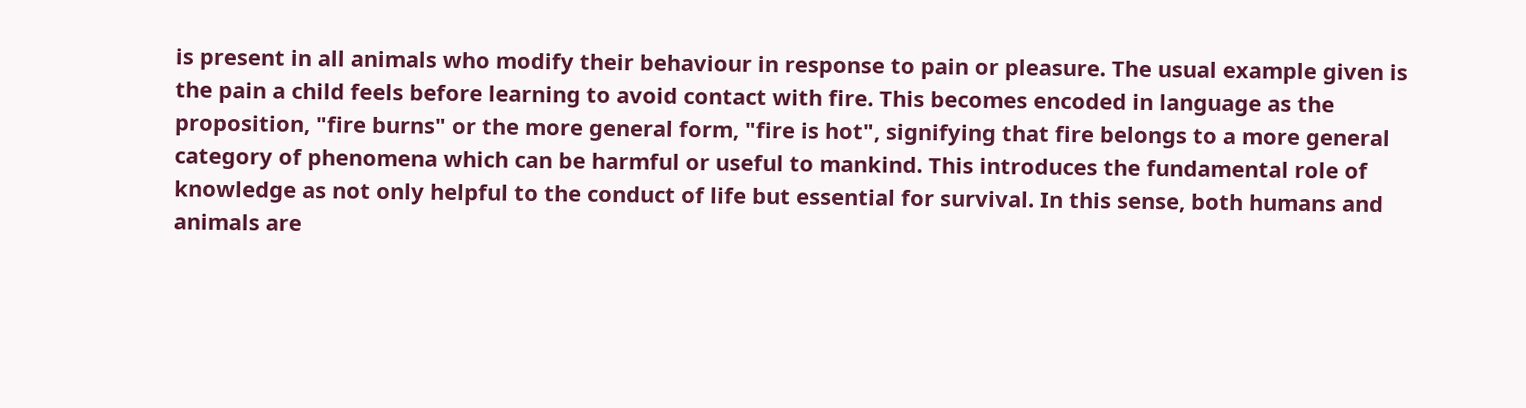is present in all animals who modify their behaviour in response to pain or pleasure. The usual example given is the pain a child feels before learning to avoid contact with fire. This becomes encoded in language as the proposition, "fire burns" or the more general form, "fire is hot", signifying that fire belongs to a more general category of phenomena which can be harmful or useful to mankind. This introduces the fundamental role of knowledge as not only helpful to the conduct of life but essential for survival. In this sense, both humans and animals are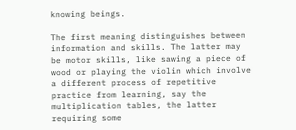knowing beings.

The first meaning distinguishes between information and skills. The latter may be motor skills, like sawing a piece of wood or playing the violin which involve a different process of repetitive practice from learning, say the multiplication tables, the latter requiring some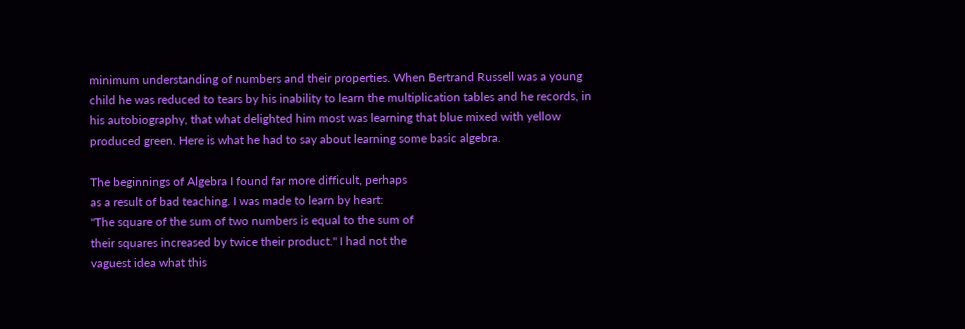minimum understanding of numbers and their properties. When Bertrand Russell was a young child he was reduced to tears by his inability to learn the multiplication tables and he records, in his autobiography, that what delighted him most was learning that blue mixed with yellow produced green. Here is what he had to say about learning some basic algebra.

The beginnings of Algebra I found far more difficult, perhaps
as a result of bad teaching. I was made to learn by heart:
"The square of the sum of two numbers is equal to the sum of
their squares increased by twice their product." I had not the
vaguest idea what this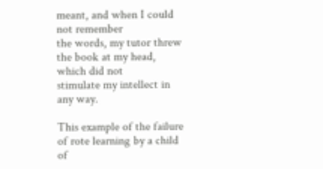meant, and when I could not remember
the words, my tutor threw the book at my head, which did not
stimulate my intellect in any way.

This example of the failure of rote learning by a child of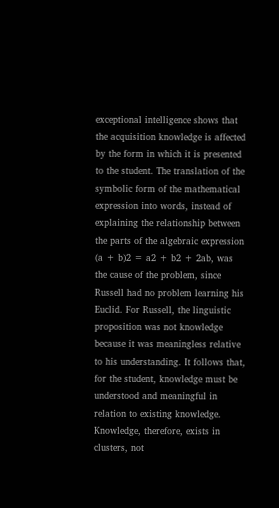exceptional intelligence shows that the acquisition knowledge is affected by the form in which it is presented to the student. The translation of the symbolic form of the mathematical expression into words, instead of explaining the relationship between the parts of the algebraic expression (a + b)2 = a2 + b2 + 2ab, was the cause of the problem, since Russell had no problem learning his Euclid. For Russell, the linguistic proposition was not knowledge because it was meaningless relative to his understanding. It follows that, for the student, knowledge must be understood and meaningful in relation to existing knowledge. Knowledge, therefore, exists in clusters, not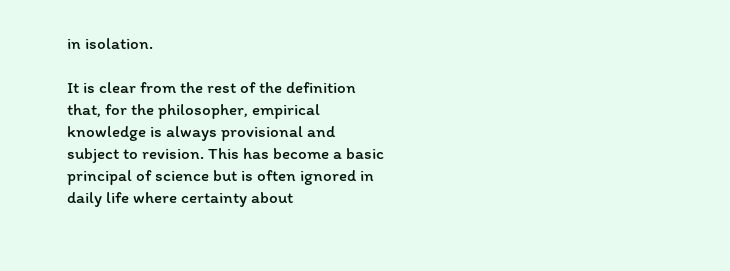in isolation.

It is clear from the rest of the definition that, for the philosopher, empirical knowledge is always provisional and subject to revision. This has become a basic principal of science but is often ignored in daily life where certainty about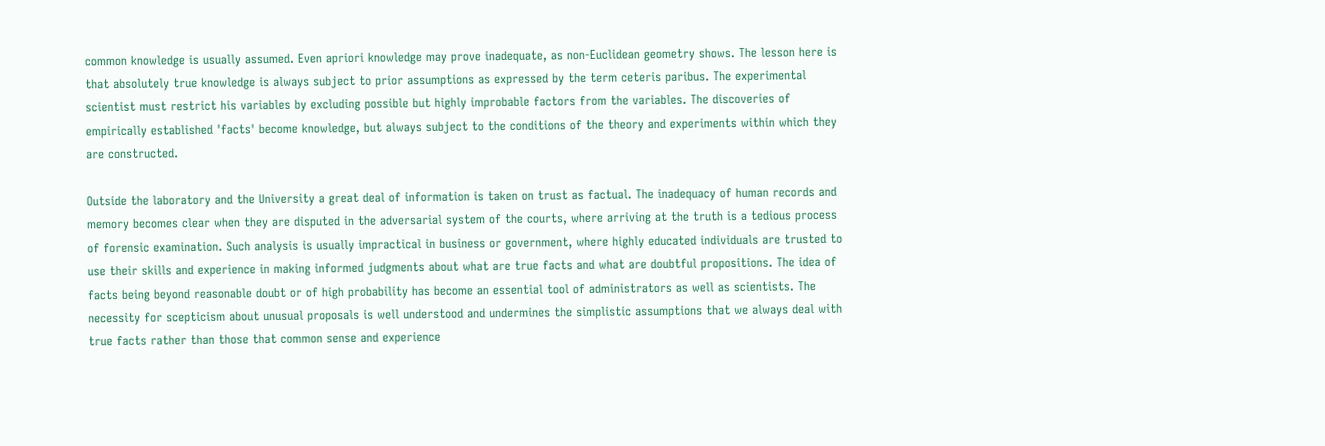common knowledge is usually assumed. Even apriori knowledge may prove inadequate, as non-Euclidean geometry shows. The lesson here is that absolutely true knowledge is always subject to prior assumptions as expressed by the term ceteris paribus. The experimental scientist must restrict his variables by excluding possible but highly improbable factors from the variables. The discoveries of empirically established 'facts' become knowledge, but always subject to the conditions of the theory and experiments within which they are constructed.

Outside the laboratory and the University a great deal of information is taken on trust as factual. The inadequacy of human records and memory becomes clear when they are disputed in the adversarial system of the courts, where arriving at the truth is a tedious process of forensic examination. Such analysis is usually impractical in business or government, where highly educated individuals are trusted to use their skills and experience in making informed judgments about what are true facts and what are doubtful propositions. The idea of facts being beyond reasonable doubt or of high probability has become an essential tool of administrators as well as scientists. The necessity for scepticism about unusual proposals is well understood and undermines the simplistic assumptions that we always deal with true facts rather than those that common sense and experience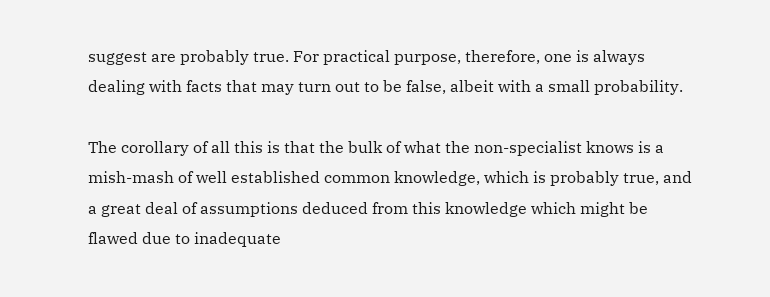suggest are probably true. For practical purpose, therefore, one is always dealing with facts that may turn out to be false, albeit with a small probability.

The corollary of all this is that the bulk of what the non-specialist knows is a mish-mash of well established common knowledge, which is probably true, and a great deal of assumptions deduced from this knowledge which might be flawed due to inadequate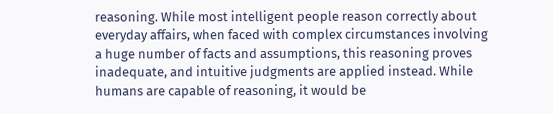reasoning. While most intelligent people reason correctly about everyday affairs, when faced with complex circumstances involving a huge number of facts and assumptions, this reasoning proves inadequate, and intuitive judgments are applied instead. While humans are capable of reasoning, it would be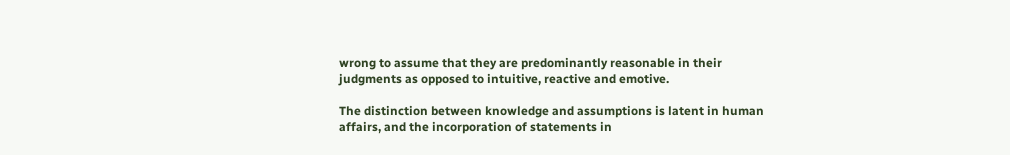wrong to assume that they are predominantly reasonable in their judgments as opposed to intuitive, reactive and emotive.

The distinction between knowledge and assumptions is latent in human affairs, and the incorporation of statements in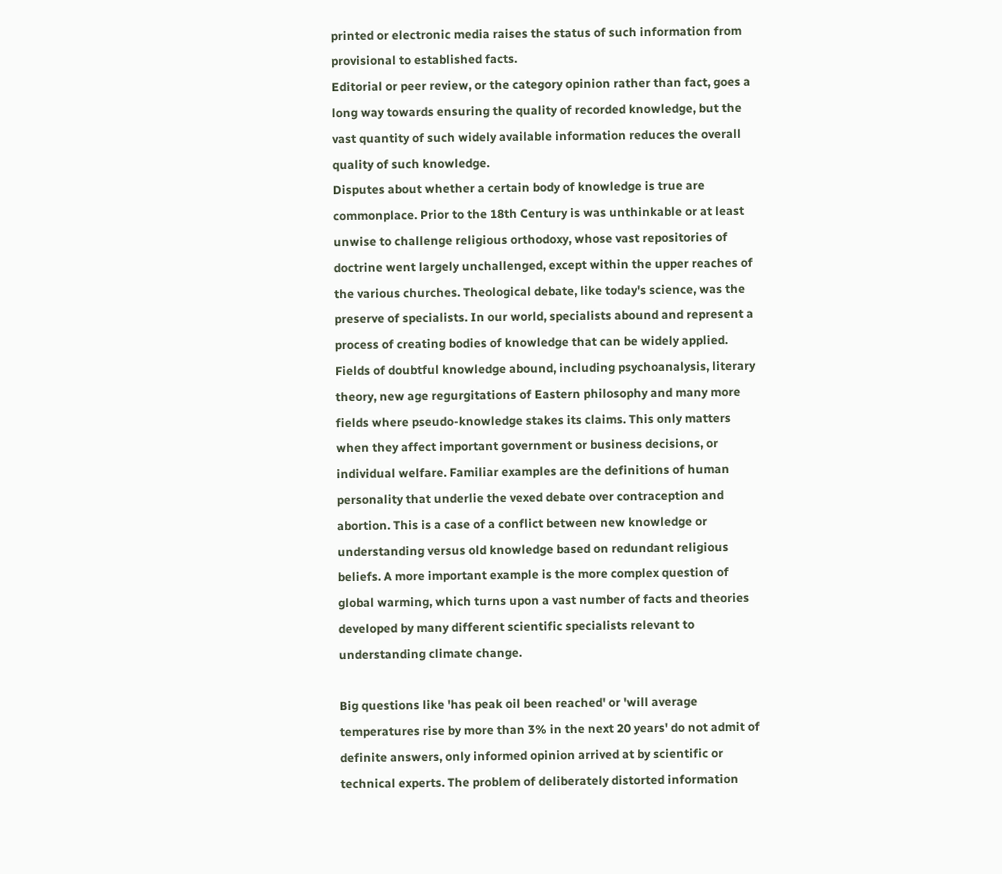printed or electronic media raises the status of such information from provisional to established facts.
Editorial or peer review, or the category opinion rather than fact, goes a long way towards ensuring the quality of recorded knowledge, but the vast quantity of such widely available information reduces the overall quality of such knowledge.
Disputes about whether a certain body of knowledge is true are commonplace. Prior to the 18th Century is was unthinkable or at least unwise to challenge religious orthodoxy, whose vast repositories of doctrine went largely unchallenged, except within the upper reaches of the various churches. Theological debate, like today's science, was the preserve of specialists. In our world, specialists abound and represent a process of creating bodies of knowledge that can be widely applied. Fields of doubtful knowledge abound, including psychoanalysis, literary theory, new age regurgitations of Eastern philosophy and many more fields where pseudo-knowledge stakes its claims. This only matters when they affect important government or business decisions, or individual welfare. Familiar examples are the definitions of human personality that underlie the vexed debate over contraception and abortion. This is a case of a conflict between new knowledge or understanding versus old knowledge based on redundant religious beliefs. A more important example is the more complex question of global warming, which turns upon a vast number of facts and theories developed by many different scientific specialists relevant to understanding climate change.

Big questions like 'has peak oil been reached' or 'will average temperatures rise by more than 3% in the next 20 years' do not admit of definite answers, only informed opinion arrived at by scientific or technical experts. The problem of deliberately distorted information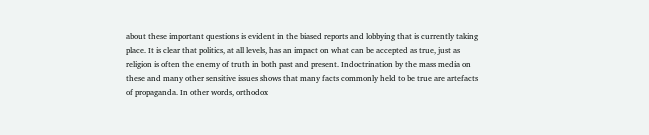about these important questions is evident in the biased reports and lobbying that is currently taking place. It is clear that politics, at all levels, has an impact on what can be accepted as true, just as religion is often the enemy of truth in both past and present. Indoctrination by the mass media on these and many other sensitive issues shows that many facts commonly held to be true are artefacts of propaganda. In other words, orthodox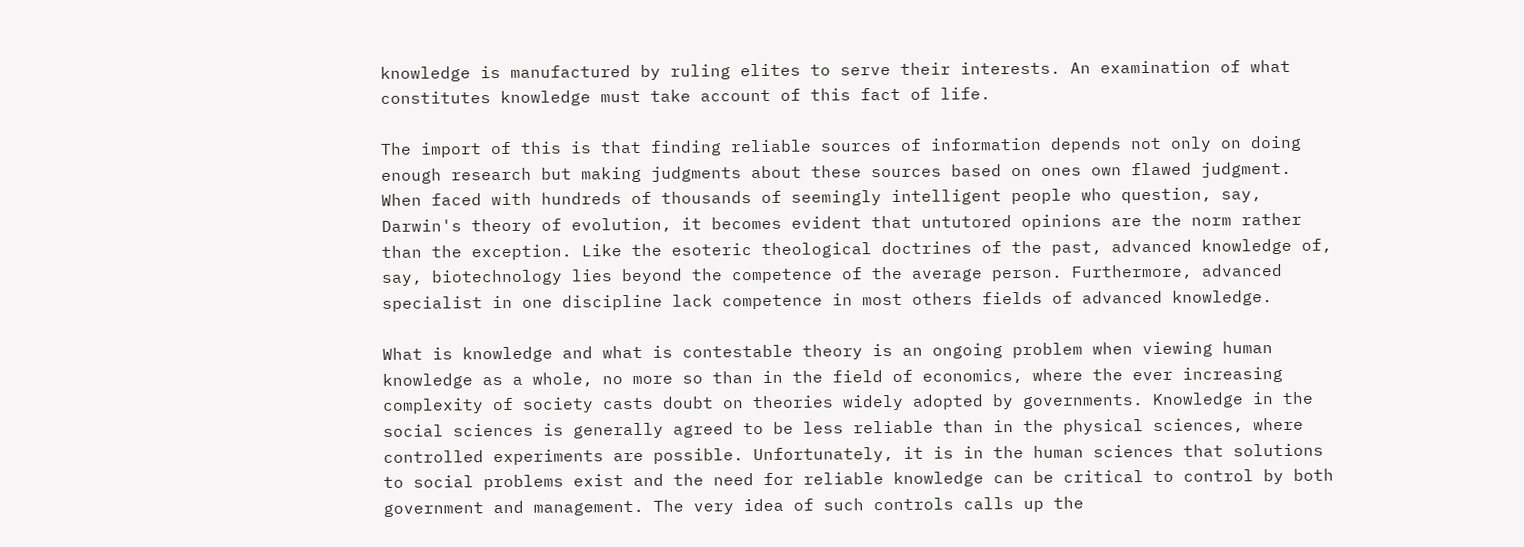knowledge is manufactured by ruling elites to serve their interests. An examination of what constitutes knowledge must take account of this fact of life.

The import of this is that finding reliable sources of information depends not only on doing enough research but making judgments about these sources based on ones own flawed judgment. When faced with hundreds of thousands of seemingly intelligent people who question, say, Darwin's theory of evolution, it becomes evident that untutored opinions are the norm rather than the exception. Like the esoteric theological doctrines of the past, advanced knowledge of, say, biotechnology lies beyond the competence of the average person. Furthermore, advanced specialist in one discipline lack competence in most others fields of advanced knowledge.

What is knowledge and what is contestable theory is an ongoing problem when viewing human knowledge as a whole, no more so than in the field of economics, where the ever increasing complexity of society casts doubt on theories widely adopted by governments. Knowledge in the social sciences is generally agreed to be less reliable than in the physical sciences, where controlled experiments are possible. Unfortunately, it is in the human sciences that solutions to social problems exist and the need for reliable knowledge can be critical to control by both government and management. The very idea of such controls calls up the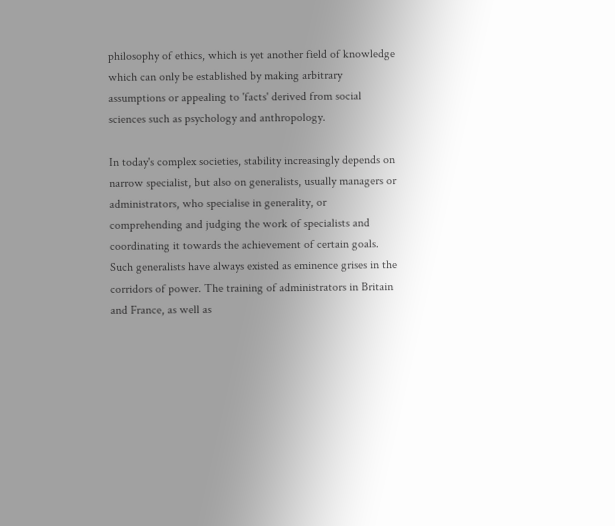philosophy of ethics, which is yet another field of knowledge which can only be established by making arbitrary assumptions or appealing to 'facts' derived from social sciences such as psychology and anthropology.

In today's complex societies, stability increasingly depends on narrow specialist, but also on generalists, usually managers or administrators, who specialise in generality, or comprehending and judging the work of specialists and coordinating it towards the achievement of certain goals. Such generalists have always existed as eminence grises in the corridors of power. The training of administrators in Britain and France, as well as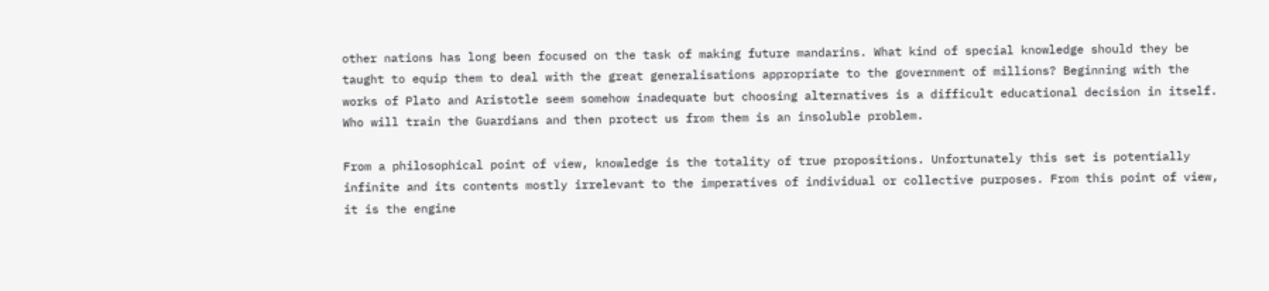other nations has long been focused on the task of making future mandarins. What kind of special knowledge should they be taught to equip them to deal with the great generalisations appropriate to the government of millions? Beginning with the works of Plato and Aristotle seem somehow inadequate but choosing alternatives is a difficult educational decision in itself. Who will train the Guardians and then protect us from them is an insoluble problem.

From a philosophical point of view, knowledge is the totality of true propositions. Unfortunately this set is potentially infinite and its contents mostly irrelevant to the imperatives of individual or collective purposes. From this point of view, it is the engine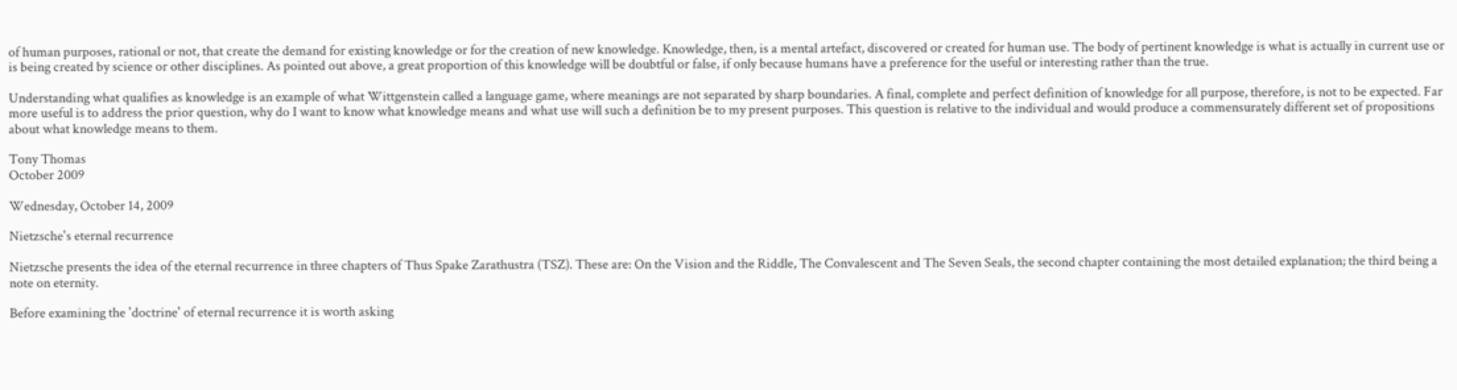of human purposes, rational or not, that create the demand for existing knowledge or for the creation of new knowledge. Knowledge, then, is a mental artefact, discovered or created for human use. The body of pertinent knowledge is what is actually in current use or is being created by science or other disciplines. As pointed out above, a great proportion of this knowledge will be doubtful or false, if only because humans have a preference for the useful or interesting rather than the true.

Understanding what qualifies as knowledge is an example of what Wittgenstein called a language game, where meanings are not separated by sharp boundaries. A final, complete and perfect definition of knowledge for all purpose, therefore, is not to be expected. Far more useful is to address the prior question, why do I want to know what knowledge means and what use will such a definition be to my present purposes. This question is relative to the individual and would produce a commensurately different set of propositions about what knowledge means to them.

Tony Thomas
October 2009

Wednesday, October 14, 2009

Nietzsche's eternal recurrence

Nietzsche presents the idea of the eternal recurrence in three chapters of Thus Spake Zarathustra (TSZ). These are: On the Vision and the Riddle, The Convalescent and The Seven Seals, the second chapter containing the most detailed explanation; the third being a note on eternity.

Before examining the 'doctrine' of eternal recurrence it is worth asking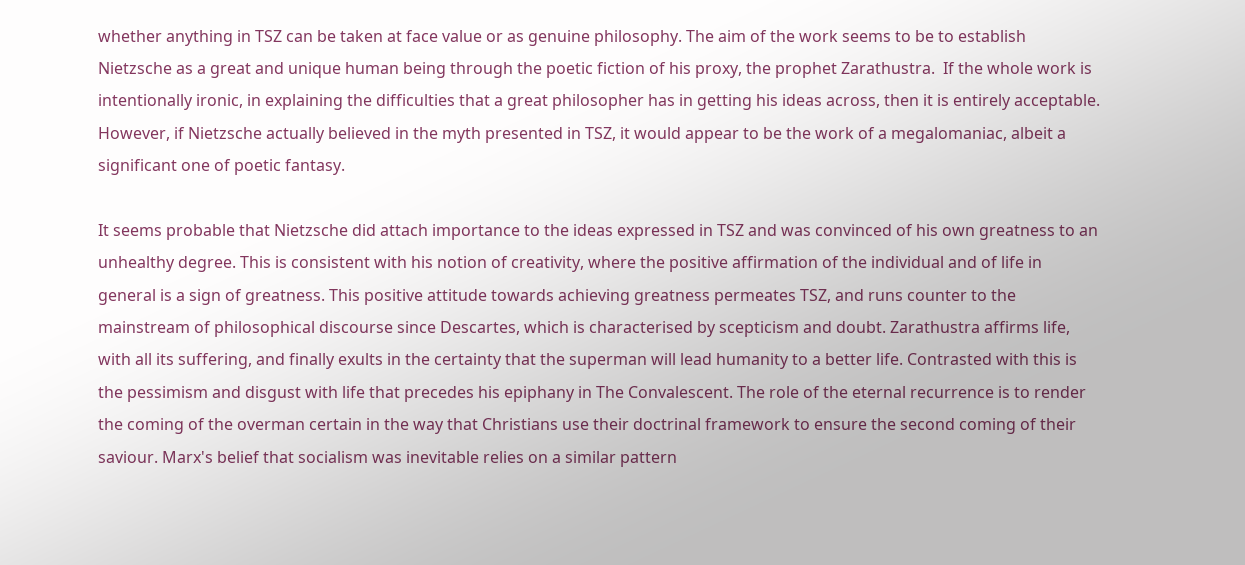whether anything in TSZ can be taken at face value or as genuine philosophy. The aim of the work seems to be to establish Nietzsche as a great and unique human being through the poetic fiction of his proxy, the prophet Zarathustra.  If the whole work is intentionally ironic, in explaining the difficulties that a great philosopher has in getting his ideas across, then it is entirely acceptable. However, if Nietzsche actually believed in the myth presented in TSZ, it would appear to be the work of a megalomaniac, albeit a significant one of poetic fantasy.

It seems probable that Nietzsche did attach importance to the ideas expressed in TSZ and was convinced of his own greatness to an unhealthy degree. This is consistent with his notion of creativity, where the positive affirmation of the individual and of life in general is a sign of greatness. This positive attitude towards achieving greatness permeates TSZ, and runs counter to the mainstream of philosophical discourse since Descartes, which is characterised by scepticism and doubt. Zarathustra affirms life, with all its suffering, and finally exults in the certainty that the superman will lead humanity to a better life. Contrasted with this is the pessimism and disgust with life that precedes his epiphany in The Convalescent. The role of the eternal recurrence is to render the coming of the overman certain in the way that Christians use their doctrinal framework to ensure the second coming of their saviour. Marx's belief that socialism was inevitable relies on a similar pattern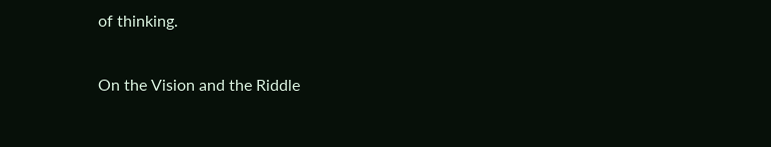of thinking.

On the Vision and the Riddle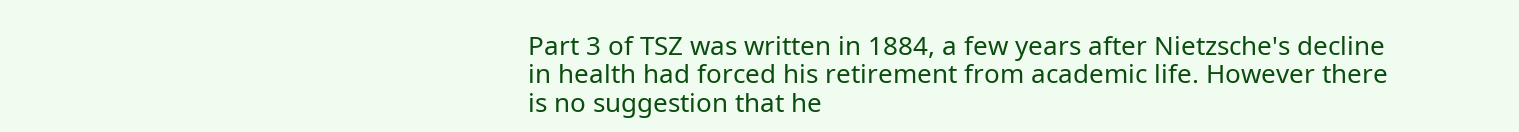Part 3 of TSZ was written in 1884, a few years after Nietzsche's decline in health had forced his retirement from academic life. However there is no suggestion that he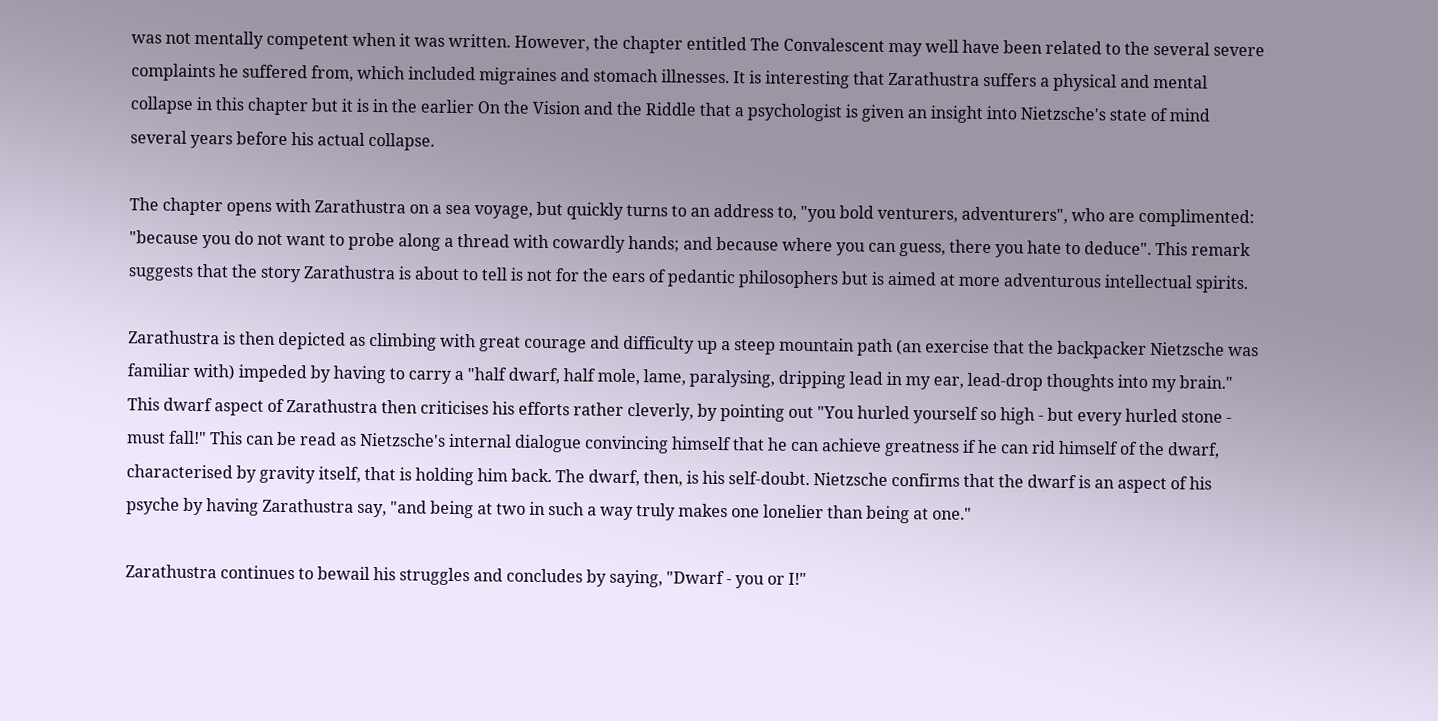was not mentally competent when it was written. However, the chapter entitled The Convalescent may well have been related to the several severe complaints he suffered from, which included migraines and stomach illnesses. It is interesting that Zarathustra suffers a physical and mental collapse in this chapter but it is in the earlier On the Vision and the Riddle that a psychologist is given an insight into Nietzsche's state of mind several years before his actual collapse.

The chapter opens with Zarathustra on a sea voyage, but quickly turns to an address to, "you bold venturers, adventurers", who are complimented: "because you do not want to probe along a thread with cowardly hands; and because where you can guess, there you hate to deduce". This remark suggests that the story Zarathustra is about to tell is not for the ears of pedantic philosophers but is aimed at more adventurous intellectual spirits.

Zarathustra is then depicted as climbing with great courage and difficulty up a steep mountain path (an exercise that the backpacker Nietzsche was familiar with) impeded by having to carry a "half dwarf, half mole, lame, paralysing, dripping lead in my ear, lead-drop thoughts into my brain." This dwarf aspect of Zarathustra then criticises his efforts rather cleverly, by pointing out "You hurled yourself so high - but every hurled stone - must fall!" This can be read as Nietzsche's internal dialogue convincing himself that he can achieve greatness if he can rid himself of the dwarf, characterised by gravity itself, that is holding him back. The dwarf, then, is his self-doubt. Nietzsche confirms that the dwarf is an aspect of his psyche by having Zarathustra say, "and being at two in such a way truly makes one lonelier than being at one."

Zarathustra continues to bewail his struggles and concludes by saying, "Dwarf - you or I!"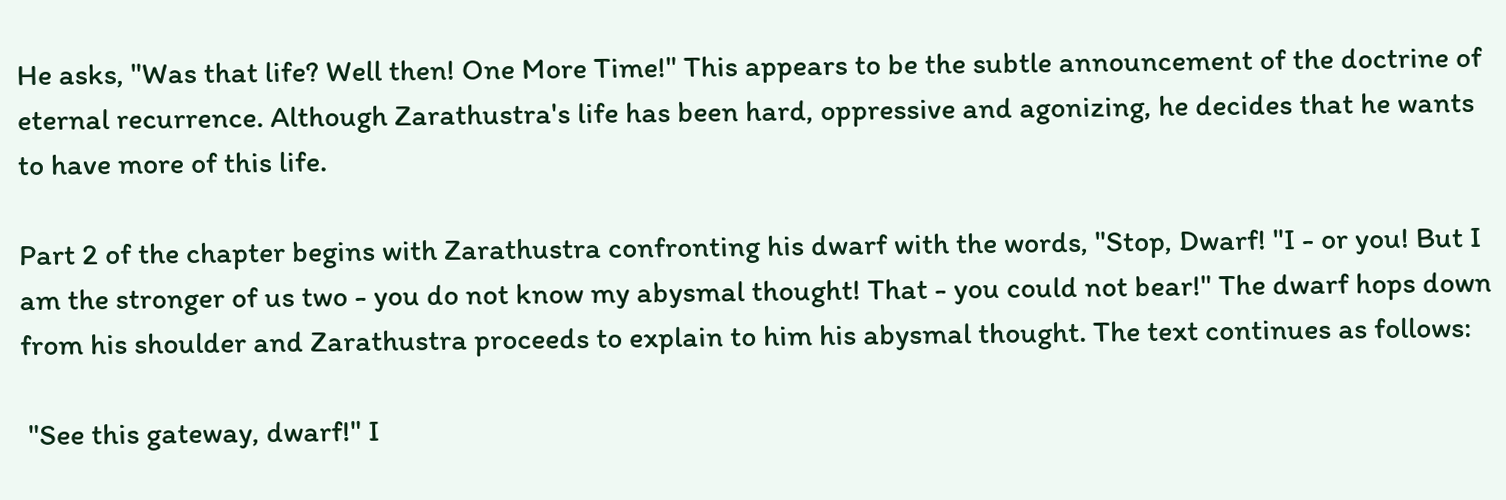He asks, "Was that life? Well then! One More Time!" This appears to be the subtle announcement of the doctrine of eternal recurrence. Although Zarathustra's life has been hard, oppressive and agonizing, he decides that he wants to have more of this life.

Part 2 of the chapter begins with Zarathustra confronting his dwarf with the words, "Stop, Dwarf! "I - or you! But I am the stronger of us two - you do not know my abysmal thought! That - you could not bear!" The dwarf hops down from his shoulder and Zarathustra proceeds to explain to him his abysmal thought. The text continues as follows:

 "See this gateway, dwarf!" I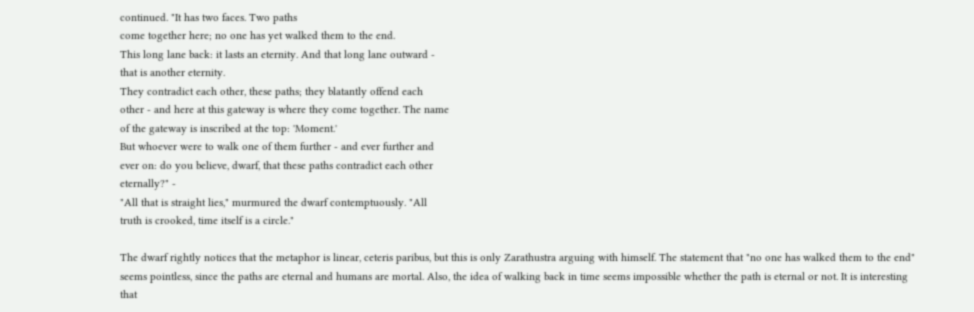continued. "It has two faces. Two paths
come together here; no one has yet walked them to the end.
This long lane back: it lasts an eternity. And that long lane outward -
that is another eternity.
They contradict each other, these paths; they blatantly offend each
other - and here at this gateway is where they come together. The name
of the gateway is inscribed at the top: 'Moment.'
But whoever were to walk one of them further - and ever further and
ever on: do you believe, dwarf, that these paths contradict each other
eternally?" -
"All that is straight lies," murmured the dwarf contemptuously. "All
truth is crooked, time itself is a circle."

The dwarf rightly notices that the metaphor is linear, ceteris paribus, but this is only Zarathustra arguing with himself. The statement that "no one has walked them to the end" seems pointless, since the paths are eternal and humans are mortal. Also, the idea of walking back in time seems impossible whether the path is eternal or not. It is interesting that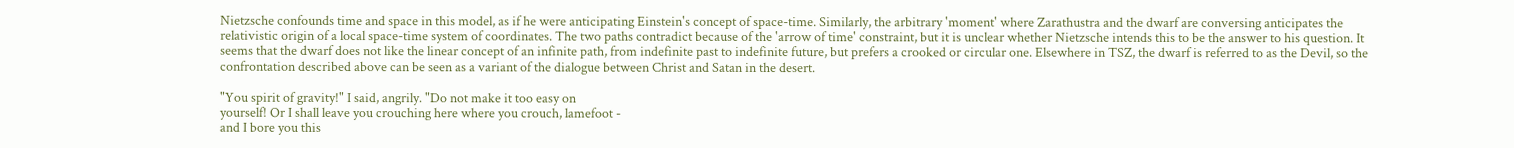Nietzsche confounds time and space in this model, as if he were anticipating Einstein's concept of space-time. Similarly, the arbitrary 'moment' where Zarathustra and the dwarf are conversing anticipates the relativistic origin of a local space-time system of coordinates. The two paths contradict because of the 'arrow of time' constraint, but it is unclear whether Nietzsche intends this to be the answer to his question. It seems that the dwarf does not like the linear concept of an infinite path, from indefinite past to indefinite future, but prefers a crooked or circular one. Elsewhere in TSZ, the dwarf is referred to as the Devil, so the confrontation described above can be seen as a variant of the dialogue between Christ and Satan in the desert.

"You spirit of gravity!" I said, angrily. "Do not make it too easy on
yourself! Or I shall leave you crouching here where you crouch, lamefoot -
and I bore you this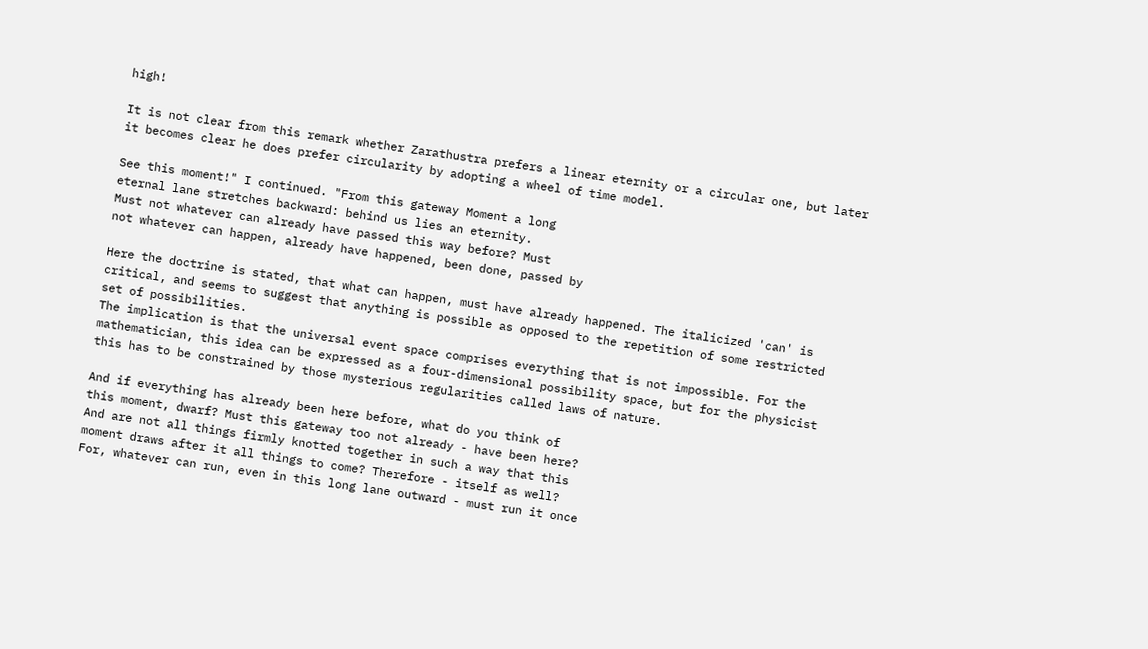high!

It is not clear from this remark whether Zarathustra prefers a linear eternity or a circular one, but later it becomes clear he does prefer circularity by adopting a wheel of time model.

See this moment!" I continued. "From this gateway Moment a long
eternal lane stretches backward: behind us lies an eternity.
Must not whatever can already have passed this way before? Must
not whatever can happen, already have happened, been done, passed by

Here the doctrine is stated, that what can happen, must have already happened. The italicized 'can' is critical, and seems to suggest that anything is possible as opposed to the repetition of some restricted set of possibilities.
The implication is that the universal event space comprises everything that is not impossible. For the mathematician, this idea can be expressed as a four-dimensional possibility space, but for the physicist this has to be constrained by those mysterious regularities called laws of nature.

And if everything has already been here before, what do you think of
this moment, dwarf? Must this gateway too not already - have been here?
And are not all things firmly knotted together in such a way that this
moment draws after it all things to come? Therefore - itself as well?
For, whatever can run, even in this long lane outward - must run it once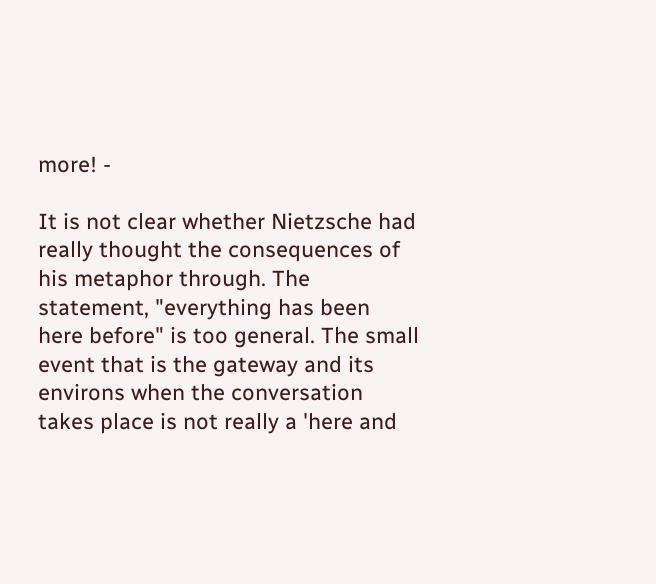more! -

It is not clear whether Nietzsche had really thought the consequences of his metaphor through. The statement, "everything has been here before" is too general. The small event that is the gateway and its environs when the conversation takes place is not really a 'here and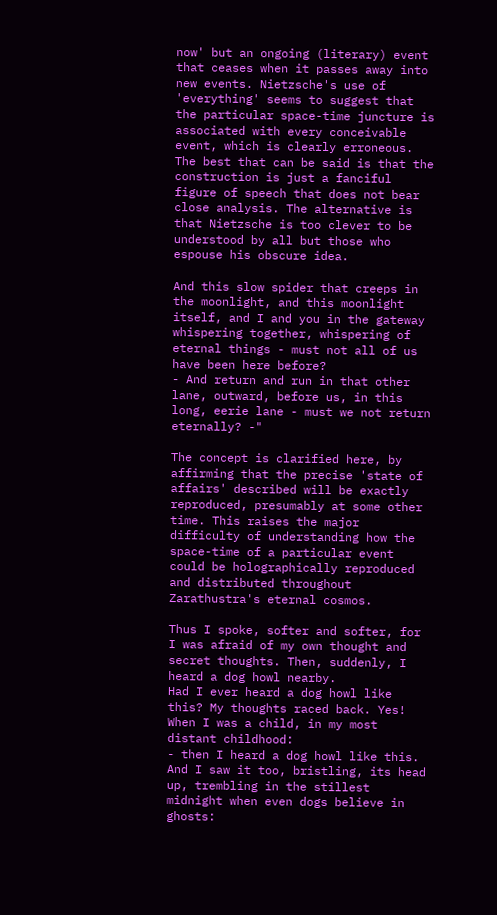now' but an ongoing (literary) event that ceases when it passes away into new events. Nietzsche's use of 'everything' seems to suggest that the particular space-time juncture is associated with every conceivable event, which is clearly erroneous. The best that can be said is that the construction is just a fanciful figure of speech that does not bear close analysis. The alternative is that Nietzsche is too clever to be understood by all but those who espouse his obscure idea.

And this slow spider that creeps in the moonlight, and this moonlight
itself, and I and you in the gateway whispering together, whispering of
eternal things - must not all of us have been here before?
- And return and run in that other lane, outward, before us, in this
long, eerie lane - must we not return eternally? -"

The concept is clarified here, by affirming that the precise 'state of affairs' described will be exactly reproduced, presumably at some other time. This raises the major difficulty of understanding how the space-time of a particular event could be holographically reproduced and distributed throughout Zarathustra's eternal cosmos.

Thus I spoke, softer and softer, for I was afraid of my own thought and
secret thoughts. Then, suddenly, I heard a dog howl nearby.
Had I ever heard a dog howl like this? My thoughts raced back. Yes!
When I was a child, in my most distant childhood:
- then I heard a dog howl like this. And I saw it too, bristling, its head
up, trembling in the stillest midnight when even dogs believe in ghosts: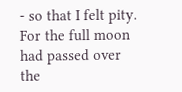- so that I felt pity. For the full moon had passed over the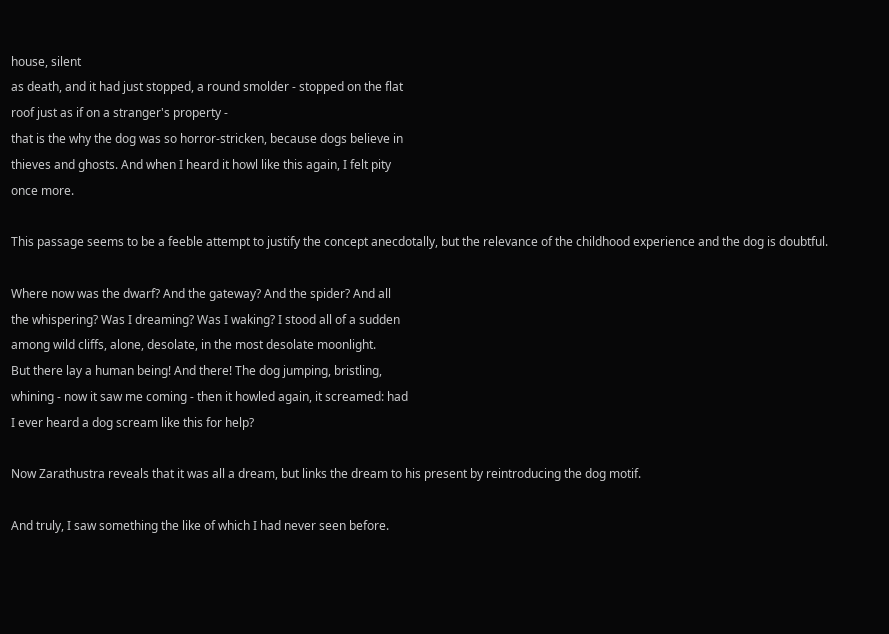house, silent
as death, and it had just stopped, a round smolder - stopped on the flat
roof just as if on a stranger's property -
that is the why the dog was so horror-stricken, because dogs believe in
thieves and ghosts. And when I heard it howl like this again, I felt pity
once more.

This passage seems to be a feeble attempt to justify the concept anecdotally, but the relevance of the childhood experience and the dog is doubtful.

Where now was the dwarf? And the gateway? And the spider? And all
the whispering? Was I dreaming? Was I waking? I stood all of a sudden
among wild cliffs, alone, desolate, in the most desolate moonlight.
But there lay a human being! And there! The dog jumping, bristling,
whining - now it saw me coming - then it howled again, it screamed: had
I ever heard a dog scream like this for help?

Now Zarathustra reveals that it was all a dream, but links the dream to his present by reintroducing the dog motif.

And truly, I saw something the like of which I had never seen before.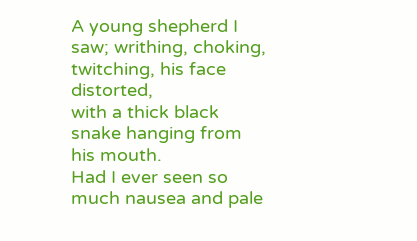A young shepherd I saw; writhing, choking, twitching, his face distorted,
with a thick black snake hanging from his mouth.
Had I ever seen so much nausea and pale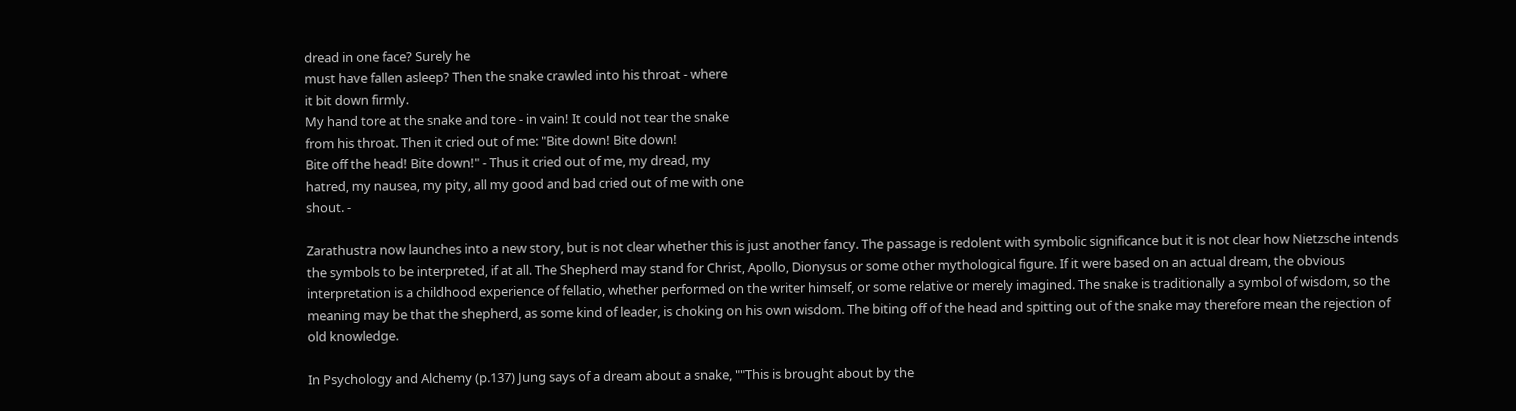dread in one face? Surely he
must have fallen asleep? Then the snake crawled into his throat - where
it bit down firmly.
My hand tore at the snake and tore - in vain! It could not tear the snake
from his throat. Then it cried out of me: "Bite down! Bite down!
Bite off the head! Bite down!" - Thus it cried out of me, my dread, my
hatred, my nausea, my pity, all my good and bad cried out of me with one
shout. -

Zarathustra now launches into a new story, but is not clear whether this is just another fancy. The passage is redolent with symbolic significance but it is not clear how Nietzsche intends the symbols to be interpreted, if at all. The Shepherd may stand for Christ, Apollo, Dionysus or some other mythological figure. If it were based on an actual dream, the obvious interpretation is a childhood experience of fellatio, whether performed on the writer himself, or some relative or merely imagined. The snake is traditionally a symbol of wisdom, so the meaning may be that the shepherd, as some kind of leader, is choking on his own wisdom. The biting off of the head and spitting out of the snake may therefore mean the rejection of old knowledge.

In Psychology and Alchemy (p.137) Jung says of a dream about a snake, ""This is brought about by the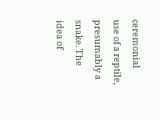ceremonial use of a reptile, presumably a snake. The idea of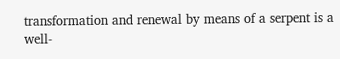transformation and renewal by means of a serpent is a well-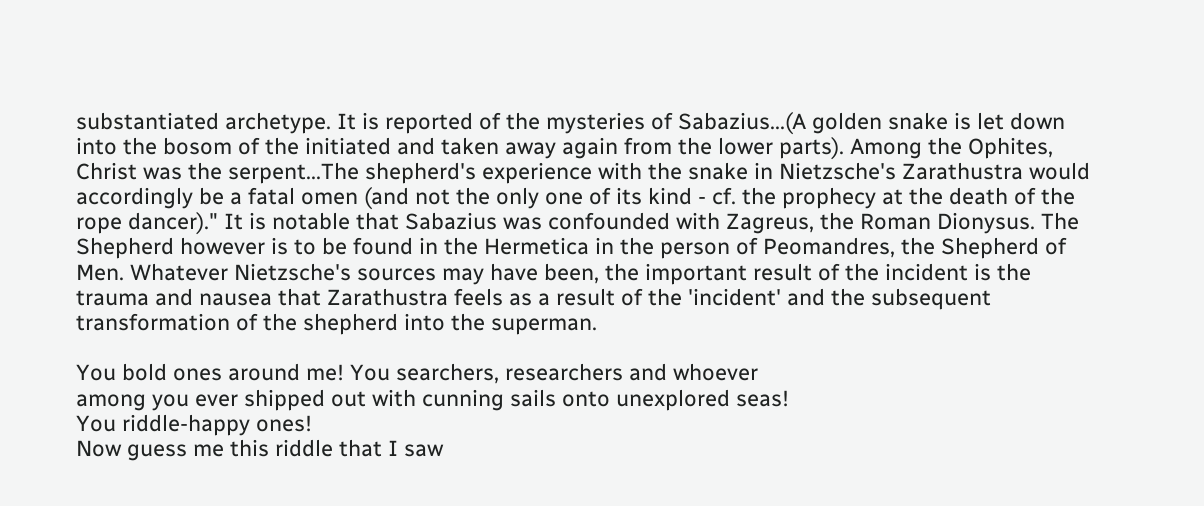substantiated archetype. It is reported of the mysteries of Sabazius...(A golden snake is let down into the bosom of the initiated and taken away again from the lower parts). Among the Ophites, Christ was the serpent...The shepherd's experience with the snake in Nietzsche's Zarathustra would accordingly be a fatal omen (and not the only one of its kind - cf. the prophecy at the death of the rope dancer)." It is notable that Sabazius was confounded with Zagreus, the Roman Dionysus. The Shepherd however is to be found in the Hermetica in the person of Peomandres, the Shepherd of Men. Whatever Nietzsche's sources may have been, the important result of the incident is the trauma and nausea that Zarathustra feels as a result of the 'incident' and the subsequent transformation of the shepherd into the superman.

You bold ones around me! You searchers, researchers and whoever
among you ever shipped out with cunning sails onto unexplored seas!
You riddle-happy ones!
Now guess me this riddle that I saw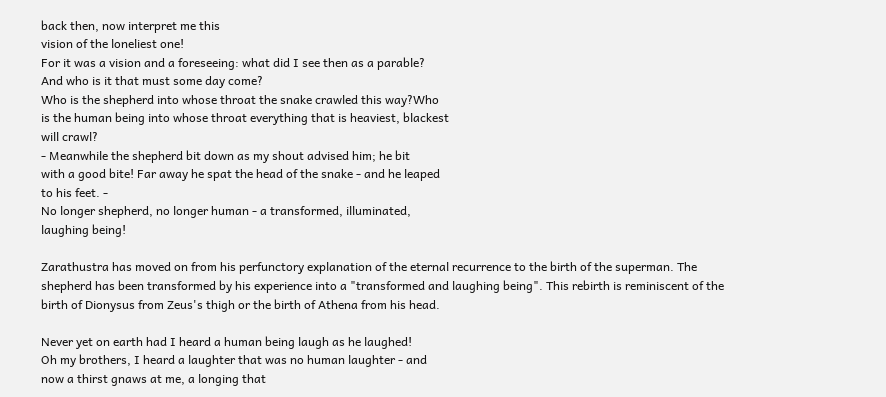back then, now interpret me this
vision of the loneliest one!
For it was a vision and a foreseeing: what did I see then as a parable?
And who is it that must some day come?
Who is the shepherd into whose throat the snake crawled this way?Who
is the human being into whose throat everything that is heaviest, blackest
will crawl?
- Meanwhile the shepherd bit down as my shout advised him; he bit
with a good bite! Far away he spat the head of the snake - and he leaped
to his feet. -
No longer shepherd, no longer human - a transformed, illuminated,
laughing being!

Zarathustra has moved on from his perfunctory explanation of the eternal recurrence to the birth of the superman. The shepherd has been transformed by his experience into a "transformed and laughing being". This rebirth is reminiscent of the birth of Dionysus from Zeus's thigh or the birth of Athena from his head.

Never yet on earth had I heard a human being laugh as he laughed!
Oh my brothers, I heard a laughter that was no human laughter - and
now a thirst gnaws at me, a longing that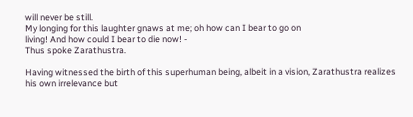will never be still.
My longing for this laughter gnaws at me; oh how can I bear to go on
living! And how could I bear to die now! -
Thus spoke Zarathustra.

Having witnessed the birth of this superhuman being, albeit in a vision, Zarathustra realizes his own irrelevance but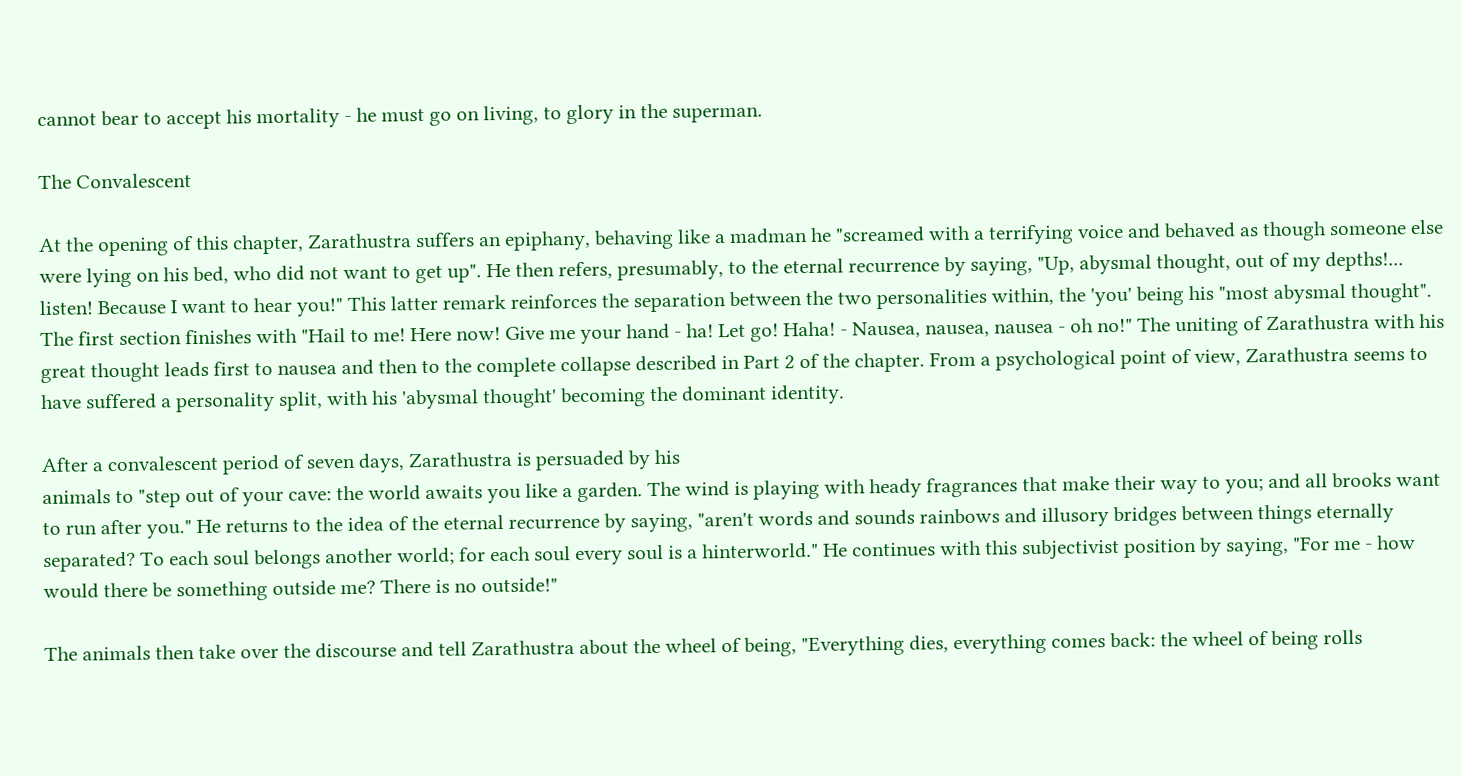cannot bear to accept his mortality - he must go on living, to glory in the superman.

The Convalescent

At the opening of this chapter, Zarathustra suffers an epiphany, behaving like a madman he "screamed with a terrifying voice and behaved as though someone else were lying on his bed, who did not want to get up". He then refers, presumably, to the eternal recurrence by saying, "Up, abysmal thought, out of my depths!... listen! Because I want to hear you!" This latter remark reinforces the separation between the two personalities within, the 'you' being his "most abysmal thought".
The first section finishes with "Hail to me! Here now! Give me your hand - ha! Let go! Haha! - Nausea, nausea, nausea - oh no!" The uniting of Zarathustra with his great thought leads first to nausea and then to the complete collapse described in Part 2 of the chapter. From a psychological point of view, Zarathustra seems to have suffered a personality split, with his 'abysmal thought' becoming the dominant identity.

After a convalescent period of seven days, Zarathustra is persuaded by his
animals to "step out of your cave: the world awaits you like a garden. The wind is playing with heady fragrances that make their way to you; and all brooks want to run after you." He returns to the idea of the eternal recurrence by saying, "aren't words and sounds rainbows and illusory bridges between things eternally separated? To each soul belongs another world; for each soul every soul is a hinterworld." He continues with this subjectivist position by saying, "For me - how would there be something outside me? There is no outside!"

The animals then take over the discourse and tell Zarathustra about the wheel of being, "Everything dies, everything comes back: the wheel of being rolls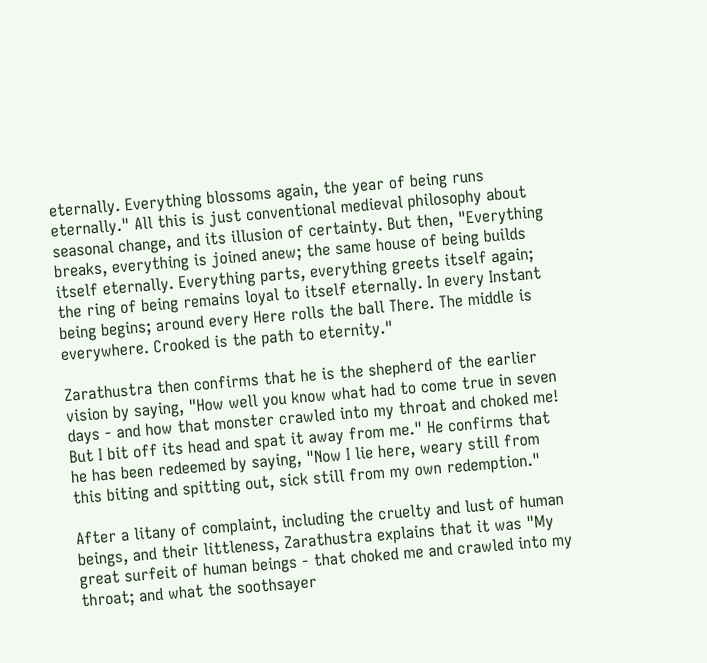eternally. Everything blossoms again, the year of being runs eternally." All this is just conventional medieval philosophy about seasonal change, and its illusion of certainty. But then, "Everything breaks, everything is joined anew; the same house of being builds itself eternally. Everything parts, everything greets itself again; the ring of being remains loyal to itself eternally. In every Instant being begins; around every Here rolls the ball There. The middle is everywhere. Crooked is the path to eternity."

Zarathustra then confirms that he is the shepherd of the earlier vision by saying, "How well you know what had to come true in seven days - and how that monster crawled into my throat and choked me! But I bit off its head and spat it away from me." He confirms that he has been redeemed by saying, "Now I lie here, weary still from this biting and spitting out, sick still from my own redemption."

After a litany of complaint, including the cruelty and lust of human beings, and their littleness, Zarathustra explains that it was "My great surfeit of human beings - that choked me and crawled into my throat; and what the soothsayer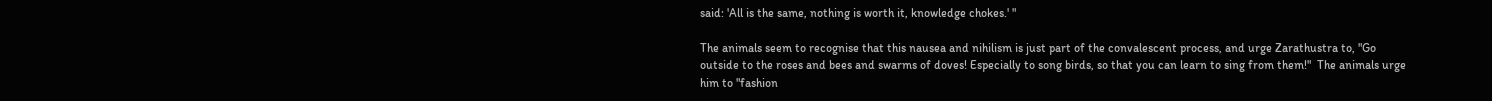said: 'All is the same, nothing is worth it, knowledge chokes.' "

The animals seem to recognise that this nausea and nihilism is just part of the convalescent process, and urge Zarathustra to, "Go outside to the roses and bees and swarms of doves! Especially to song birds, so that you can learn to sing from them!"  The animals urge him to "fashion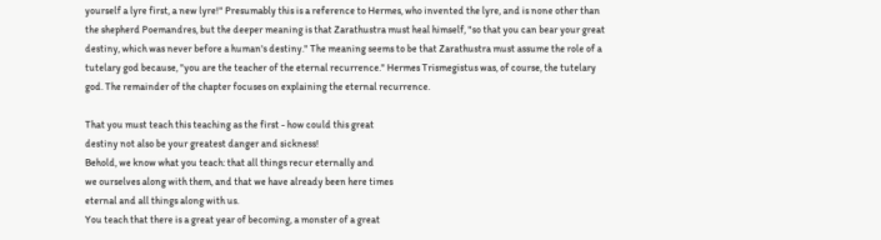yourself a lyre first, a new lyre!" Presumably this is a reference to Hermes, who invented the lyre, and is none other than the shepherd Poemandres, but the deeper meaning is that Zarathustra must heal himself, "so that you can bear your great destiny, which was never before a human's destiny." The meaning seems to be that Zarathustra must assume the role of a tutelary god because, "you are the teacher of the eternal recurrence." Hermes Trismegistus was, of course, the tutelary god. The remainder of the chapter focuses on explaining the eternal recurrence.

That you must teach this teaching as the first - how could this great
destiny not also be your greatest danger and sickness!
Behold, we know what you teach: that all things recur eternally and
we ourselves along with them, and that we have already been here times
eternal and all things along with us.
You teach that there is a great year of becoming, a monster of a great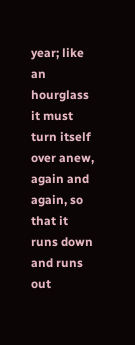year; like an hourglass it must turn itself over anew, again and again, so
that it runs down and runs out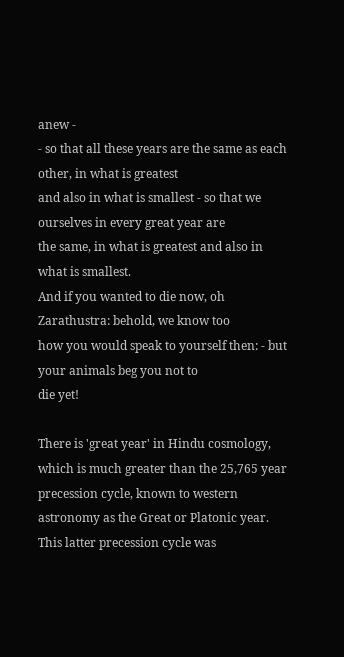anew -
- so that all these years are the same as each other, in what is greatest
and also in what is smallest - so that we ourselves in every great year are
the same, in what is greatest and also in what is smallest.
And if you wanted to die now, oh Zarathustra: behold, we know too
how you would speak to yourself then: - but your animals beg you not to
die yet!

There is 'great year' in Hindu cosmology, which is much greater than the 25,765 year precession cycle, known to western astronomy as the Great or Platonic year. This latter precession cycle was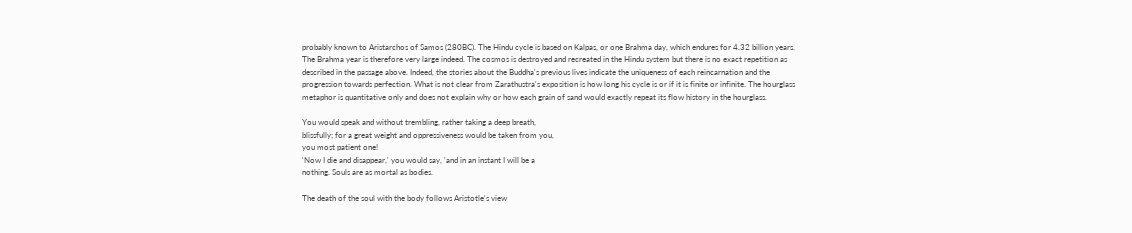probably known to Aristarchos of Samos (280BC). The Hindu cycle is based on Kalpas, or one Brahma day, which endures for 4.32 billion years. The Brahma year is therefore very large indeed. The cosmos is destroyed and recreated in the Hindu system but there is no exact repetition as described in the passage above. Indeed, the stories about the Buddha's previous lives indicate the uniqueness of each reincarnation and the progression towards perfection. What is not clear from Zarathustra's exposition is how long his cycle is or if it is finite or infinite. The hourglass metaphor is quantitative only and does not explain why or how each grain of sand would exactly repeat its flow history in the hourglass.

You would speak and without trembling, rather taking a deep breath,
blissfully; for a great weight and oppressiveness would be taken from you,
you most patient one!
'Now I die and disappear,' you would say, 'and in an instant I will be a
nothing. Souls are as mortal as bodies.

The death of the soul with the body follows Aristotle's view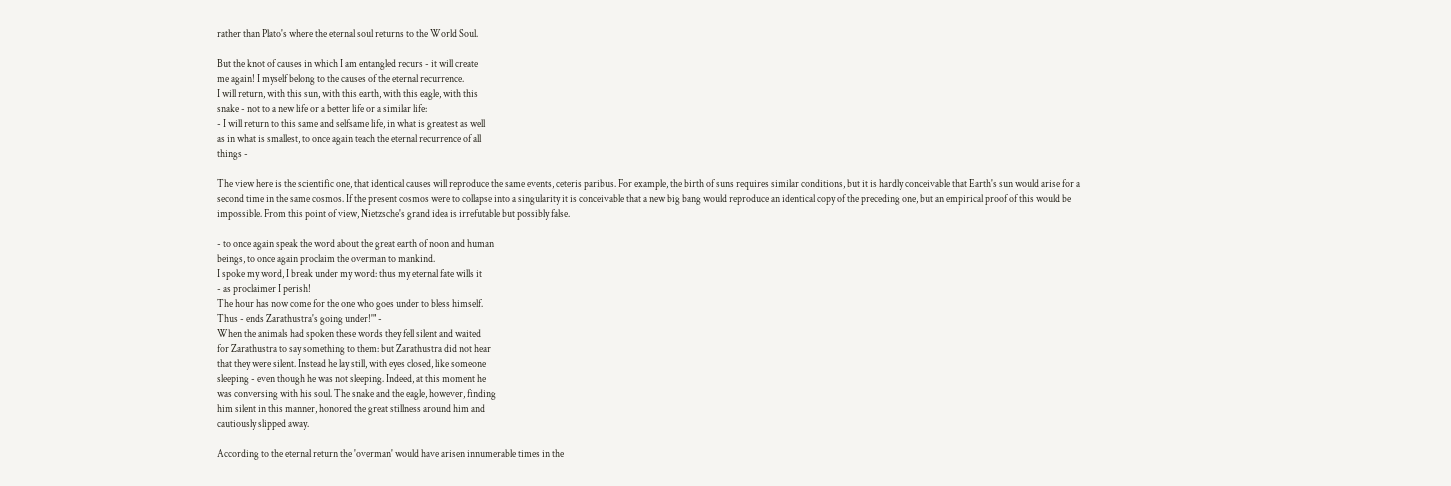rather than Plato's where the eternal soul returns to the World Soul.

But the knot of causes in which I am entangled recurs - it will create
me again! I myself belong to the causes of the eternal recurrence.
I will return, with this sun, with this earth, with this eagle, with this
snake - not to a new life or a better life or a similar life:
- I will return to this same and selfsame life, in what is greatest as well
as in what is smallest, to once again teach the eternal recurrence of all
things -

The view here is the scientific one, that identical causes will reproduce the same events, ceteris paribus. For example, the birth of suns requires similar conditions, but it is hardly conceivable that Earth's sun would arise for a second time in the same cosmos. If the present cosmos were to collapse into a singularity it is conceivable that a new big bang would reproduce an identical copy of the preceding one, but an empirical proof of this would be impossible. From this point of view, Nietzsche's grand idea is irrefutable but possibly false.

- to once again speak the word about the great earth of noon and human
beings, to once again proclaim the overman to mankind.
I spoke my word, I break under my word: thus my eternal fate wills it
- as proclaimer I perish!
The hour has now come for the one who goes under to bless himself.
Thus - ends Zarathustra's going under!'" -
When the animals had spoken these words they fell silent and waited
for Zarathustra to say something to them: but Zarathustra did not hear
that they were silent. Instead he lay still, with eyes closed, like someone
sleeping - even though he was not sleeping. Indeed, at this moment he
was conversing with his soul. The snake and the eagle, however, finding
him silent in this manner, honored the great stillness around him and
cautiously slipped away.

According to the eternal return the 'overman' would have arisen innumerable times in the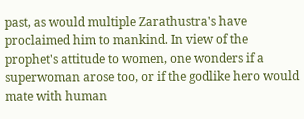past, as would multiple Zarathustra's have proclaimed him to mankind. In view of the prophet's attitude to women, one wonders if a superwoman arose too, or if the godlike hero would mate with human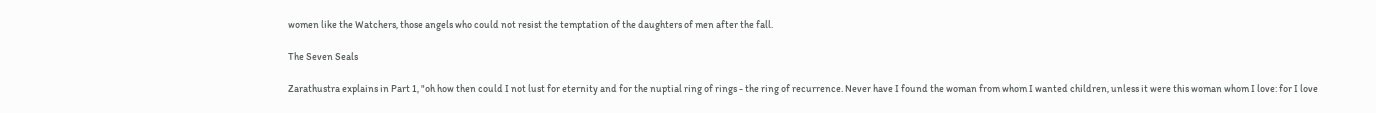women like the Watchers, those angels who could not resist the temptation of the daughters of men after the fall.

The Seven Seals

Zarathustra explains in Part 1, "oh how then could I not lust for eternity and for the nuptial ring of rings - the ring of recurrence. Never have I found the woman from whom I wanted children, unless it were this woman whom I love: for I love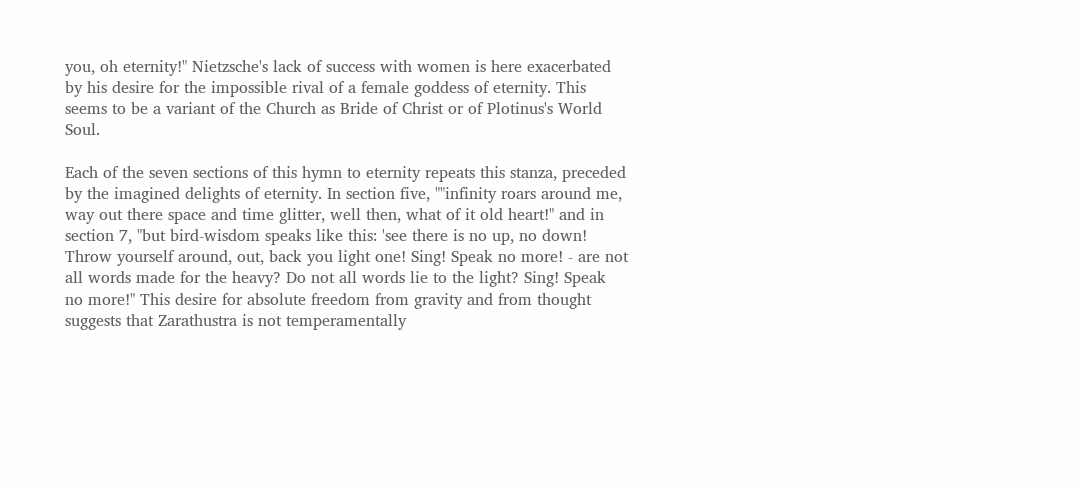you, oh eternity!" Nietzsche's lack of success with women is here exacerbated by his desire for the impossible rival of a female goddess of eternity. This seems to be a variant of the Church as Bride of Christ or of Plotinus's World Soul.

Each of the seven sections of this hymn to eternity repeats this stanza, preceded by the imagined delights of eternity. In section five, ""infinity roars around me, way out there space and time glitter, well then, what of it old heart!" and in section 7, "but bird-wisdom speaks like this: 'see there is no up, no down! Throw yourself around, out, back you light one! Sing! Speak no more! - are not all words made for the heavy? Do not all words lie to the light? Sing! Speak no more!" This desire for absolute freedom from gravity and from thought suggests that Zarathustra is not temperamentally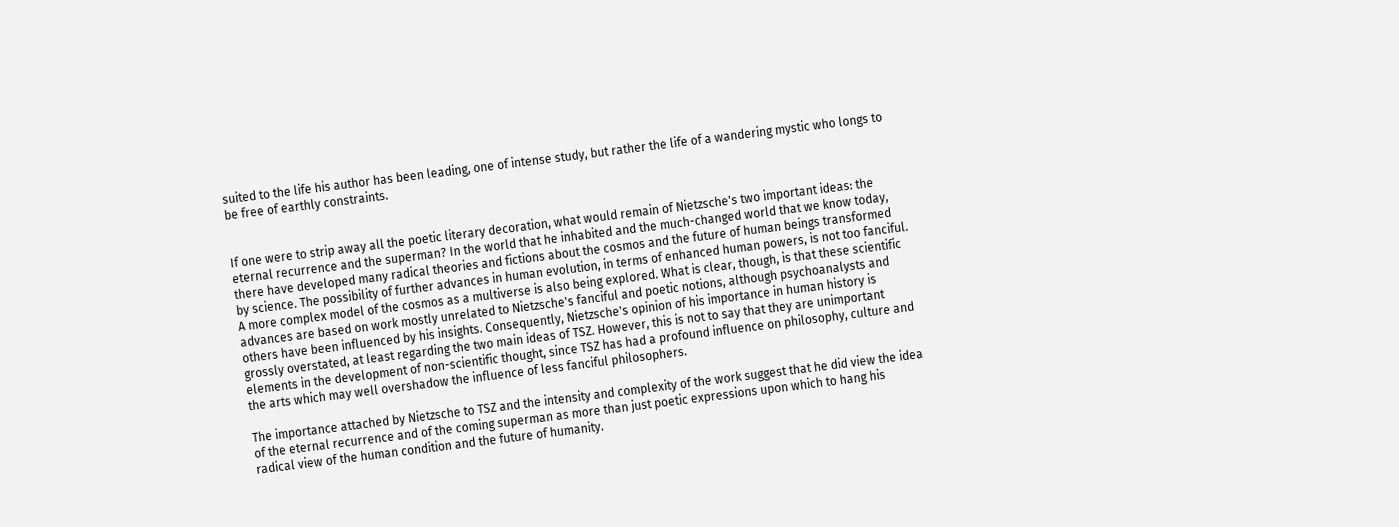suited to the life his author has been leading, one of intense study, but rather the life of a wandering mystic who longs to be free of earthly constraints.


If one were to strip away all the poetic literary decoration, what would remain of Nietzsche's two important ideas: the eternal recurrence and the superman? In the world that he inhabited and the much-changed world that we know today, there have developed many radical theories and fictions about the cosmos and the future of human beings transformed by science. The possibility of further advances in human evolution, in terms of enhanced human powers, is not too fanciful. A more complex model of the cosmos as a multiverse is also being explored. What is clear, though, is that these scientific advances are based on work mostly unrelated to Nietzsche's fanciful and poetic notions, although psychoanalysts and others have been influenced by his insights. Consequently, Nietzsche's opinion of his importance in human history is grossly overstated, at least regarding the two main ideas of TSZ. However, this is not to say that they are unimportant elements in the development of non-scientific thought, since TSZ has had a profound influence on philosophy, culture and the arts which may well overshadow the influence of less fanciful philosophers.

The importance attached by Nietzsche to TSZ and the intensity and complexity of the work suggest that he did view the idea of the eternal recurrence and of the coming superman as more than just poetic expressions upon which to hang his radical view of the human condition and the future of humanity.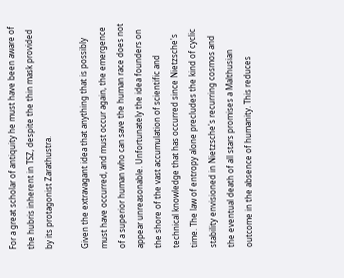For a great scholar of antiquity he must have been aware of the hubris inherent in TSZ, despite the thin mask provided by its protagonist Zarathustra.

Given the extravagant idea that anything that is possibly must have occurred, and must occur again, the emergence of a superior human who can save the human race does not appear unreasonable. Unfortunately the idea founders on the shore of the vast accumulation of scientific and technical knowledge that has occurred since Nietzsche's time. The law of entropy alone precludes the kind of cyclic stability envisioned in Nietzsche's recurring cosmos and the eventual death of all stars promises a Malthusian outcome in the absence of humanity. This reduces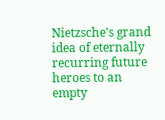Nietzsche's grand idea of eternally recurring future heroes to an empty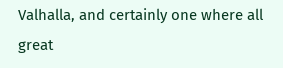Valhalla, and certainly one where all great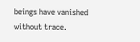beings have vanished without trace.